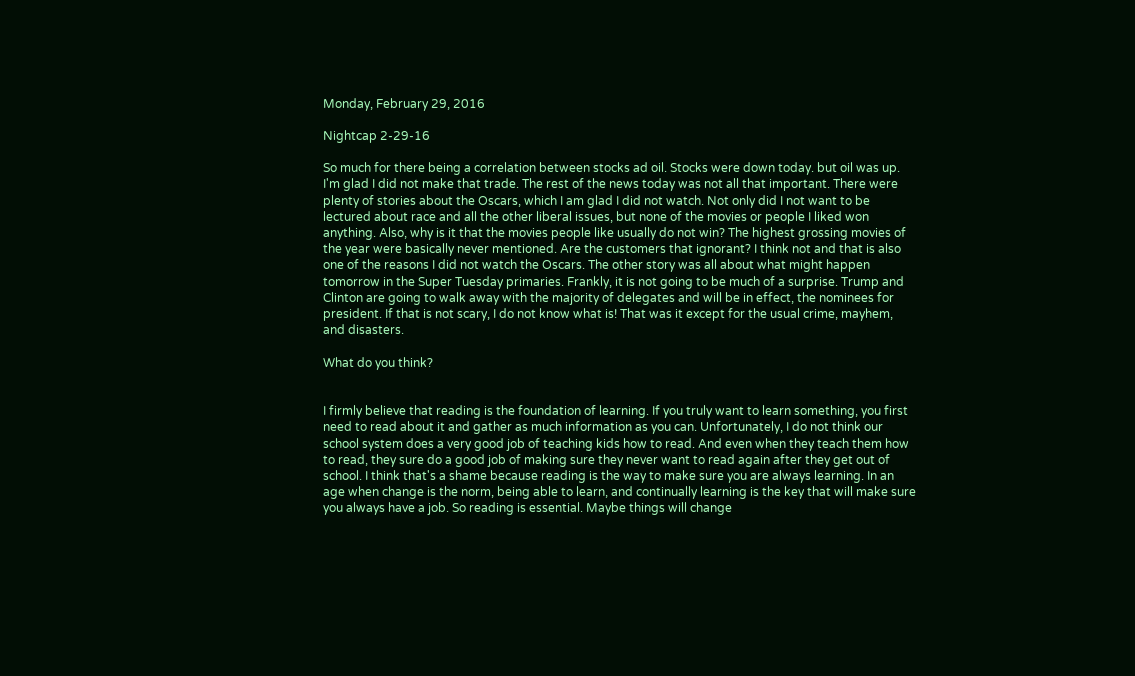Monday, February 29, 2016

Nightcap 2-29-16

So much for there being a correlation between stocks ad oil. Stocks were down today. but oil was up. I'm glad I did not make that trade. The rest of the news today was not all that important. There were plenty of stories about the Oscars, which I am glad I did not watch. Not only did I not want to be lectured about race and all the other liberal issues, but none of the movies or people I liked won anything. Also, why is it that the movies people like usually do not win? The highest grossing movies of the year were basically never mentioned. Are the customers that ignorant? I think not and that is also one of the reasons I did not watch the Oscars. The other story was all about what might happen tomorrow in the Super Tuesday primaries. Frankly, it is not going to be much of a surprise. Trump and Clinton are going to walk away with the majority of delegates and will be in effect, the nominees for president. If that is not scary, I do not know what is! That was it except for the usual crime, mayhem, and disasters.

What do you think?


I firmly believe that reading is the foundation of learning. If you truly want to learn something, you first need to read about it and gather as much information as you can. Unfortunately, I do not think our school system does a very good job of teaching kids how to read. And even when they teach them how to read, they sure do a good job of making sure they never want to read again after they get out of school. I think that's a shame because reading is the way to make sure you are always learning. In an age when change is the norm, being able to learn, and continually learning is the key that will make sure you always have a job. So reading is essential. Maybe things will change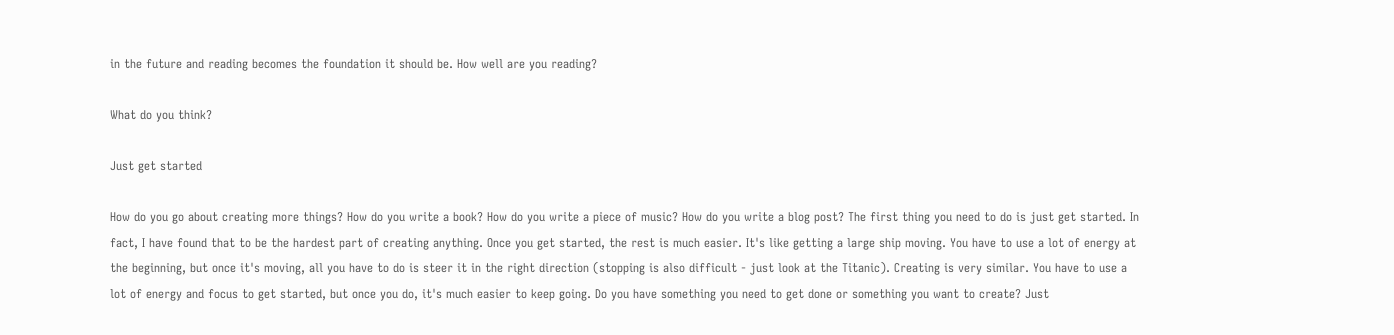in the future and reading becomes the foundation it should be. How well are you reading?

What do you think?

Just get started

How do you go about creating more things? How do you write a book? How do you write a piece of music? How do you write a blog post? The first thing you need to do is just get started. In fact, I have found that to be the hardest part of creating anything. Once you get started, the rest is much easier. It's like getting a large ship moving. You have to use a lot of energy at the beginning, but once it's moving, all you have to do is steer it in the right direction (stopping is also difficult - just look at the Titanic). Creating is very similar. You have to use a lot of energy and focus to get started, but once you do, it's much easier to keep going. Do you have something you need to get done or something you want to create? Just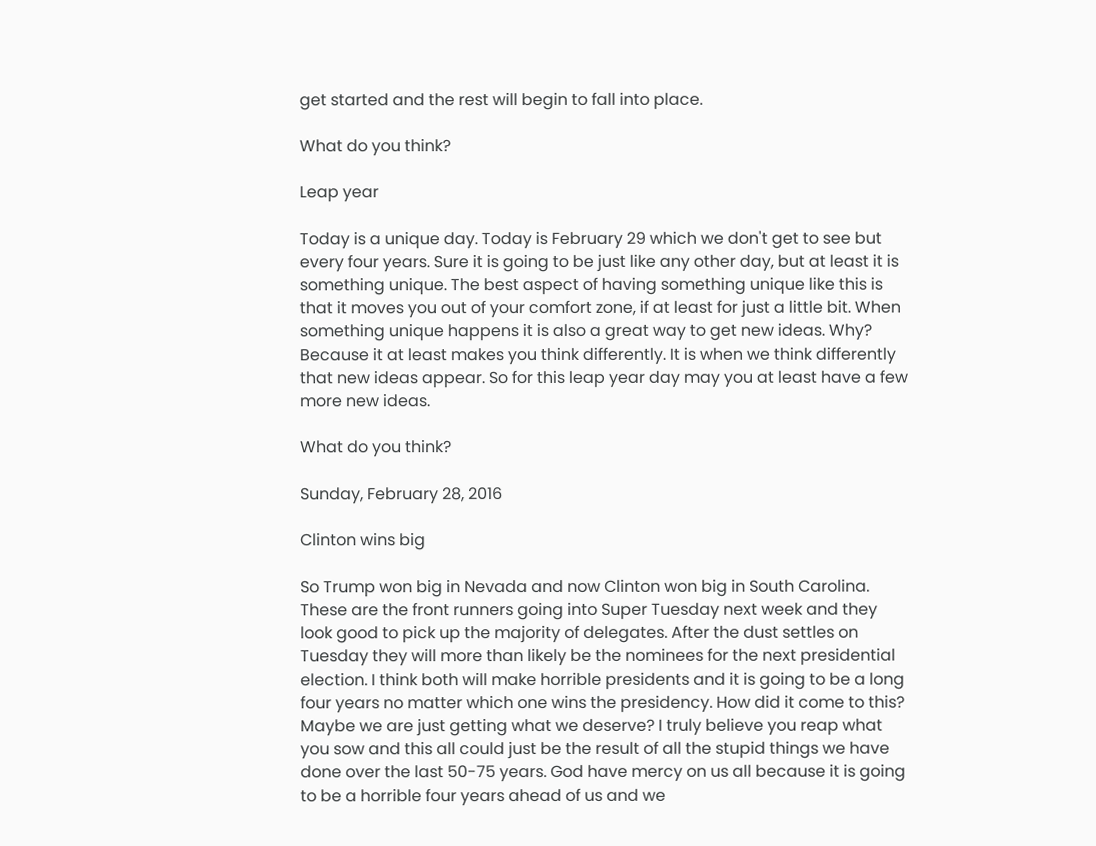get started and the rest will begin to fall into place.

What do you think?

Leap year

Today is a unique day. Today is February 29 which we don't get to see but every four years. Sure it is going to be just like any other day, but at least it is something unique. The best aspect of having something unique like this is that it moves you out of your comfort zone, if at least for just a little bit. When something unique happens it is also a great way to get new ideas. Why? Because it at least makes you think differently. It is when we think differently that new ideas appear. So for this leap year day may you at least have a few more new ideas.

What do you think?

Sunday, February 28, 2016

Clinton wins big

So Trump won big in Nevada and now Clinton won big in South Carolina. These are the front runners going into Super Tuesday next week and they look good to pick up the majority of delegates. After the dust settles on Tuesday they will more than likely be the nominees for the next presidential election. I think both will make horrible presidents and it is going to be a long four years no matter which one wins the presidency. How did it come to this? Maybe we are just getting what we deserve? I truly believe you reap what you sow and this all could just be the result of all the stupid things we have done over the last 50-75 years. God have mercy on us all because it is going to be a horrible four years ahead of us and we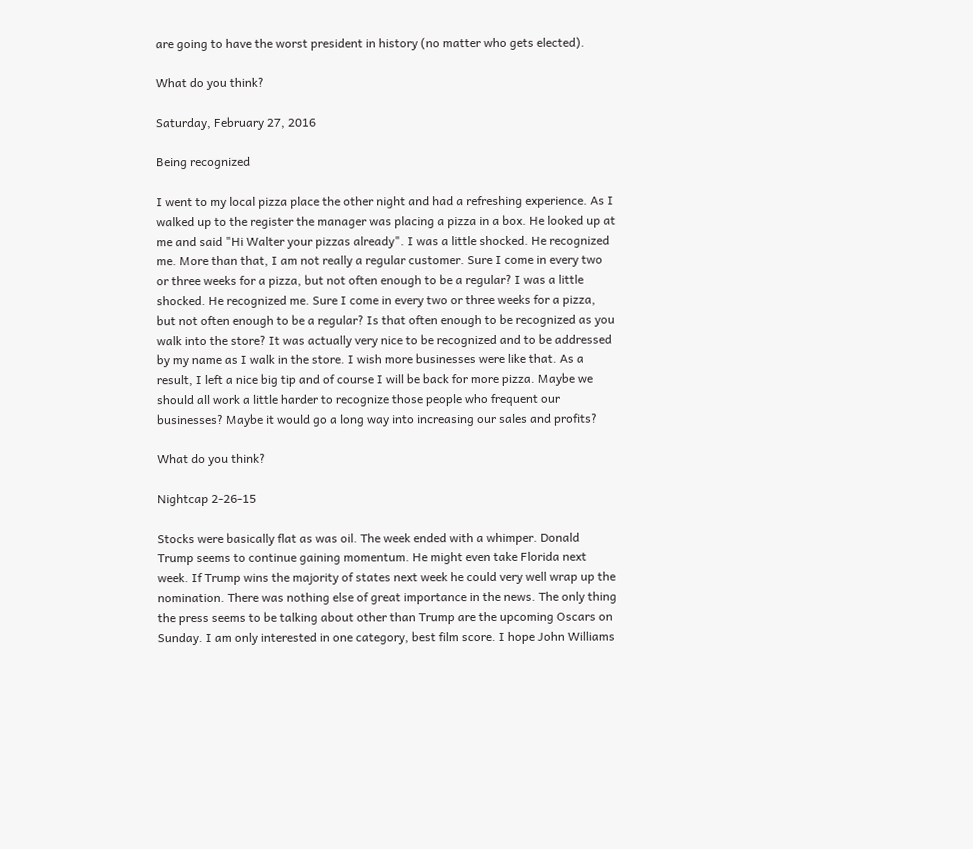are going to have the worst president in history (no matter who gets elected).

What do you think?

Saturday, February 27, 2016

Being recognized

I went to my local pizza place the other night and had a refreshing experience. As I walked up to the register the manager was placing a pizza in a box. He looked up at me and said "Hi Walter your pizzas already". I was a little shocked. He recognized me. More than that, I am not really a regular customer. Sure I come in every two or three weeks for a pizza, but not often enough to be a regular? I was a little shocked. He recognized me. Sure I come in every two or three weeks for a pizza, but not often enough to be a regular? Is that often enough to be recognized as you walk into the store? It was actually very nice to be recognized and to be addressed by my name as I walk in the store. I wish more businesses were like that. As a result, I left a nice big tip and of course I will be back for more pizza. Maybe we should all work a little harder to recognize those people who frequent our businesses? Maybe it would go a long way into increasing our sales and profits?

What do you think?

Nightcap 2-26-15

Stocks were basically flat as was oil. The week ended with a whimper. Donald Trump seems to continue gaining momentum. He might even take Florida next week. If Trump wins the majority of states next week he could very well wrap up the nomination. There was nothing else of great importance in the news. The only thing the press seems to be talking about other than Trump are the upcoming Oscars on Sunday. I am only interested in one category, best film score. I hope John Williams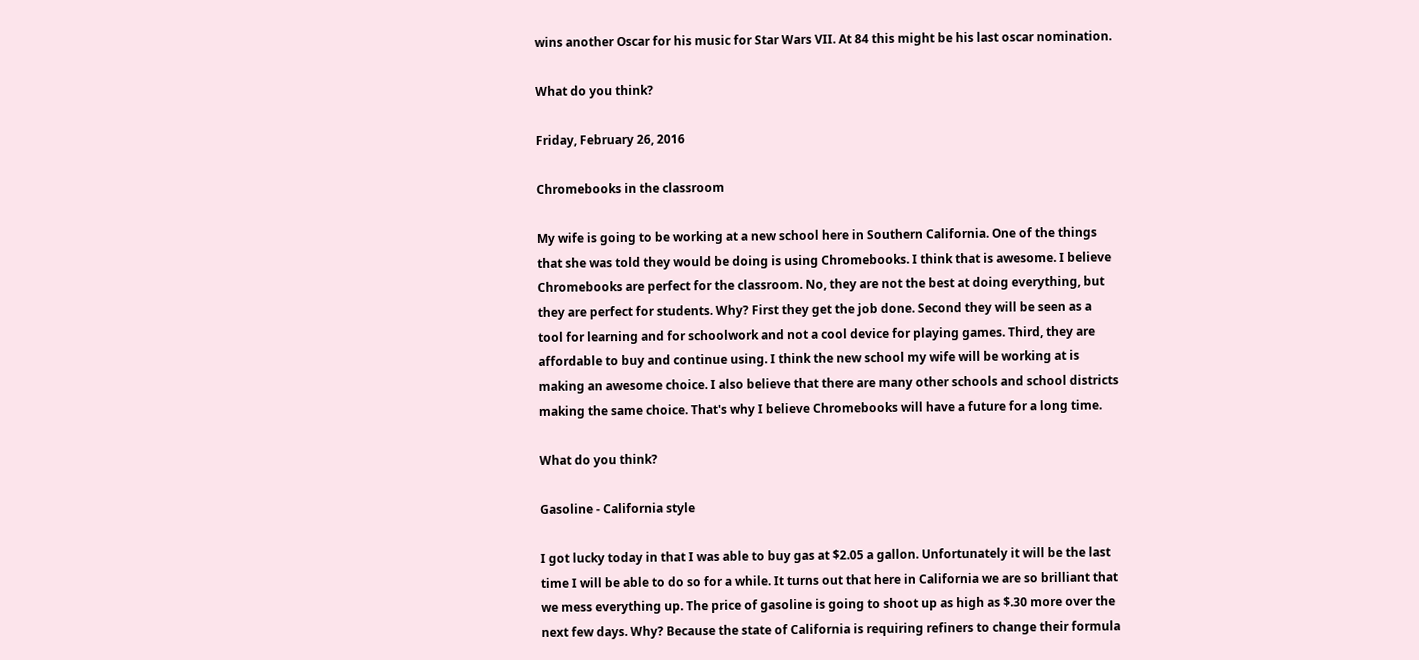wins another Oscar for his music for Star Wars VII. At 84 this might be his last oscar nomination.

What do you think?

Friday, February 26, 2016

Chromebooks in the classroom

My wife is going to be working at a new school here in Southern California. One of the things that she was told they would be doing is using Chromebooks. I think that is awesome. I believe Chromebooks are perfect for the classroom. No, they are not the best at doing everything, but they are perfect for students. Why? First they get the job done. Second they will be seen as a tool for learning and for schoolwork and not a cool device for playing games. Third, they are affordable to buy and continue using. I think the new school my wife will be working at is making an awesome choice. I also believe that there are many other schools and school districts making the same choice. That's why I believe Chromebooks will have a future for a long time.

What do you think?

Gasoline - California style

I got lucky today in that I was able to buy gas at $2.05 a gallon. Unfortunately it will be the last time I will be able to do so for a while. It turns out that here in California we are so brilliant that we mess everything up. The price of gasoline is going to shoot up as high as $.30 more over the next few days. Why? Because the state of California is requiring refiners to change their formula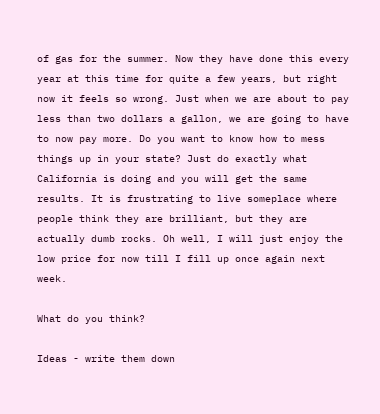of gas for the summer. Now they have done this every year at this time for quite a few years, but right now it feels so wrong. Just when we are about to pay less than two dollars a gallon, we are going to have to now pay more. Do you want to know how to mess things up in your state? Just do exactly what California is doing and you will get the same results. It is frustrating to live someplace where people think they are brilliant, but they are actually dumb rocks. Oh well, I will just enjoy the low price for now till I fill up once again next week.

What do you think?

Ideas - write them down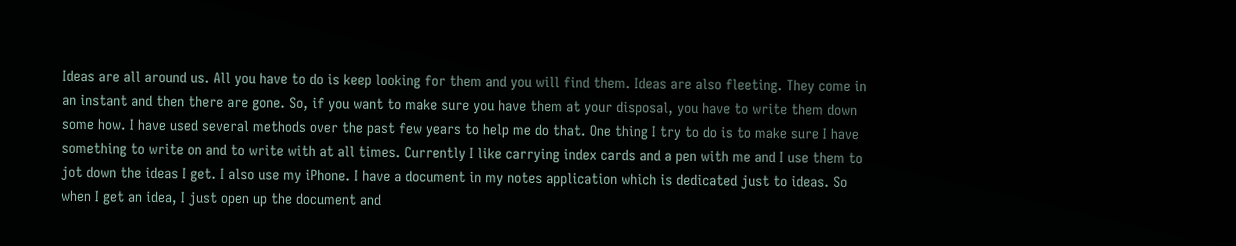Ideas are all around us. All you have to do is keep looking for them and you will find them. Ideas are also fleeting. They come in an instant and then there are gone. So, if you want to make sure you have them at your disposal, you have to write them down some how. I have used several methods over the past few years to help me do that. One thing I try to do is to make sure I have something to write on and to write with at all times. Currently I like carrying index cards and a pen with me and I use them to jot down the ideas I get. I also use my iPhone. I have a document in my notes application which is dedicated just to ideas. So when I get an idea, I just open up the document and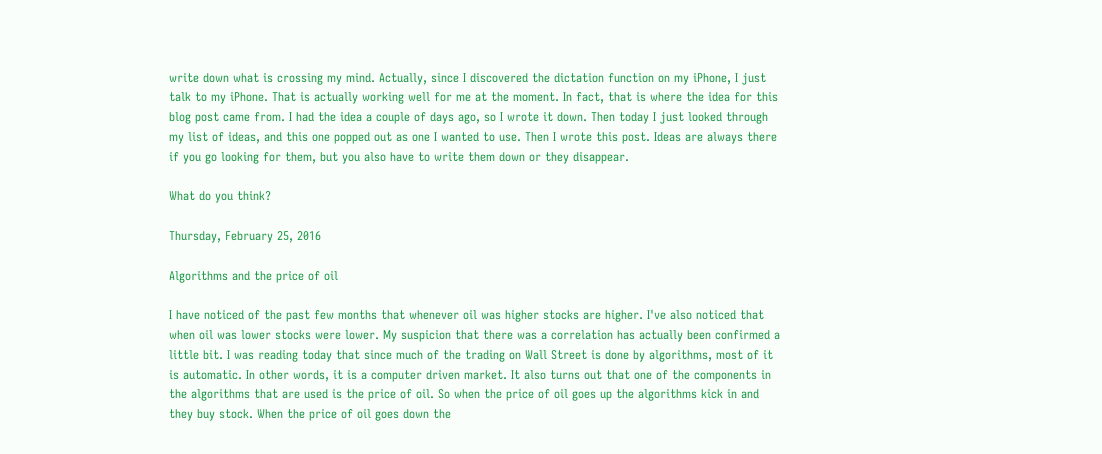write down what is crossing my mind. Actually, since I discovered the dictation function on my iPhone, I just talk to my iPhone. That is actually working well for me at the moment. In fact, that is where the idea for this blog post came from. I had the idea a couple of days ago, so I wrote it down. Then today I just looked through my list of ideas, and this one popped out as one I wanted to use. Then I wrote this post. Ideas are always there if you go looking for them, but you also have to write them down or they disappear.

What do you think?

Thursday, February 25, 2016

Algorithms and the price of oil

I have noticed of the past few months that whenever oil was higher stocks are higher. I've also noticed that when oil was lower stocks were lower. My suspicion that there was a correlation has actually been confirmed a little bit. I was reading today that since much of the trading on Wall Street is done by algorithms, most of it is automatic. In other words, it is a computer driven market. It also turns out that one of the components in the algorithms that are used is the price of oil. So when the price of oil goes up the algorithms kick in and they buy stock. When the price of oil goes down the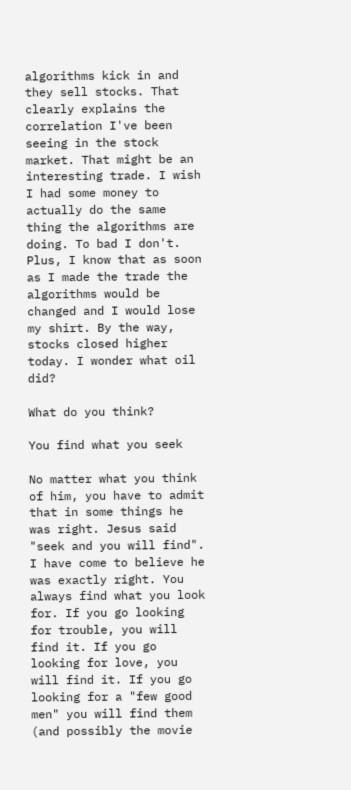algorithms kick in and they sell stocks. That clearly explains the correlation I've been seeing in the stock market. That might be an interesting trade. I wish I had some money to actually do the same thing the algorithms are doing. To bad I don't. Plus, I know that as soon as I made the trade the algorithms would be changed and I would lose my shirt. By the way, stocks closed higher today. I wonder what oil did?

What do you think?

You find what you seek

No matter what you think of him, you have to admit that in some things he was right. Jesus said "seek and you will find". I have come to believe he was exactly right. You always find what you look for. If you go looking for trouble, you will find it. If you go looking for love, you will find it. If you go looking for a "few good men" you will find them (and possibly the movie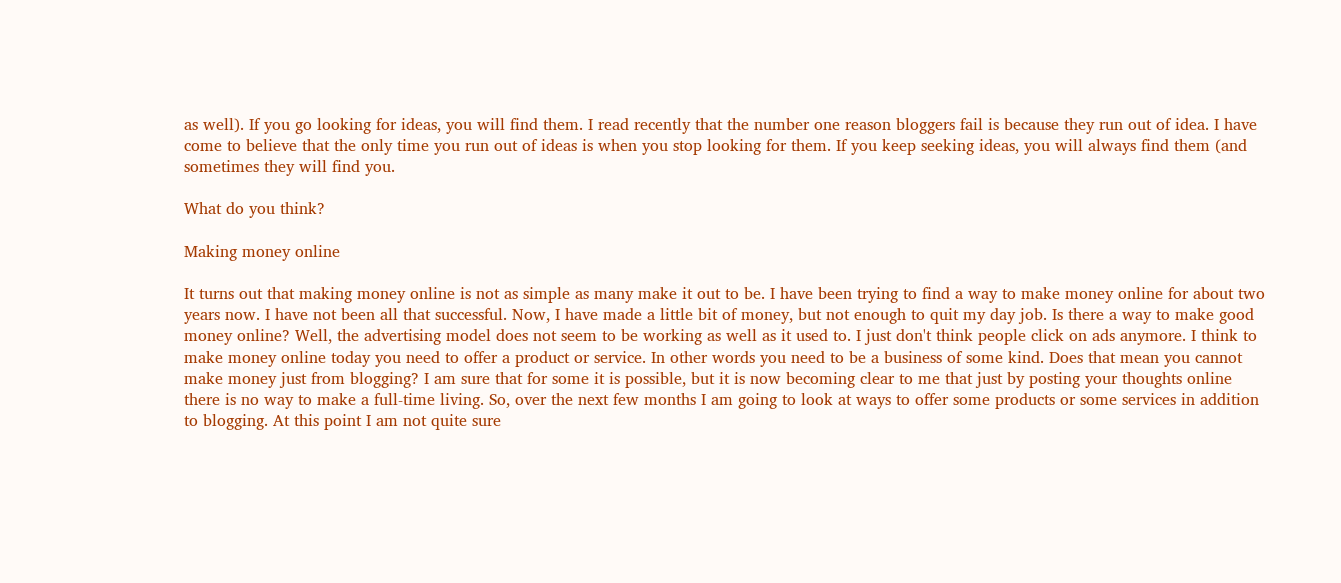as well). If you go looking for ideas, you will find them. I read recently that the number one reason bloggers fail is because they run out of idea. I have come to believe that the only time you run out of ideas is when you stop looking for them. If you keep seeking ideas, you will always find them (and sometimes they will find you.

What do you think?

Making money online

It turns out that making money online is not as simple as many make it out to be. I have been trying to find a way to make money online for about two years now. I have not been all that successful. Now, I have made a little bit of money, but not enough to quit my day job. Is there a way to make good money online? Well, the advertising model does not seem to be working as well as it used to. I just don't think people click on ads anymore. I think to make money online today you need to offer a product or service. In other words you need to be a business of some kind. Does that mean you cannot make money just from blogging? I am sure that for some it is possible, but it is now becoming clear to me that just by posting your thoughts online there is no way to make a full-time living. So, over the next few months I am going to look at ways to offer some products or some services in addition to blogging. At this point I am not quite sure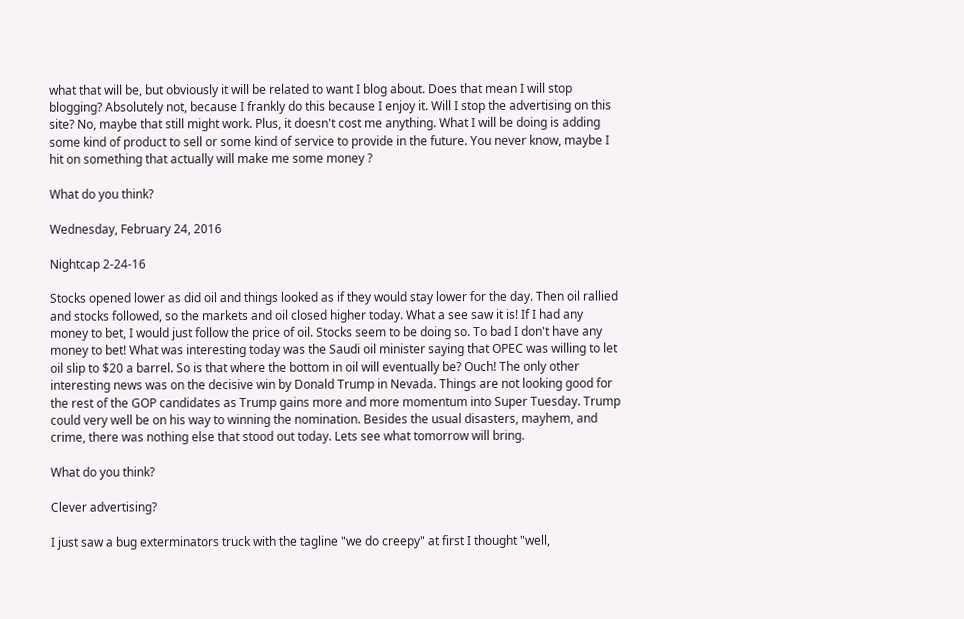what that will be, but obviously it will be related to want I blog about. Does that mean I will stop blogging? Absolutely not, because I frankly do this because I enjoy it. Will I stop the advertising on this site? No, maybe that still might work. Plus, it doesn't cost me anything. What I will be doing is adding some kind of product to sell or some kind of service to provide in the future. You never know, maybe I hit on something that actually will make me some money ?

What do you think?

Wednesday, February 24, 2016

Nightcap 2-24-16

Stocks opened lower as did oil and things looked as if they would stay lower for the day. Then oil rallied and stocks followed, so the markets and oil closed higher today. What a see saw it is! If I had any money to bet, I would just follow the price of oil. Stocks seem to be doing so. To bad I don't have any money to bet! What was interesting today was the Saudi oil minister saying that OPEC was willing to let oil slip to $20 a barrel. So is that where the bottom in oil will eventually be? Ouch! The only other interesting news was on the decisive win by Donald Trump in Nevada. Things are not looking good for the rest of the GOP candidates as Trump gains more and more momentum into Super Tuesday. Trump could very well be on his way to winning the nomination. Besides the usual disasters, mayhem, and crime, there was nothing else that stood out today. Lets see what tomorrow will bring.

What do you think?

Clever advertising?

I just saw a bug exterminators truck with the tagline "we do creepy" at first I thought "well,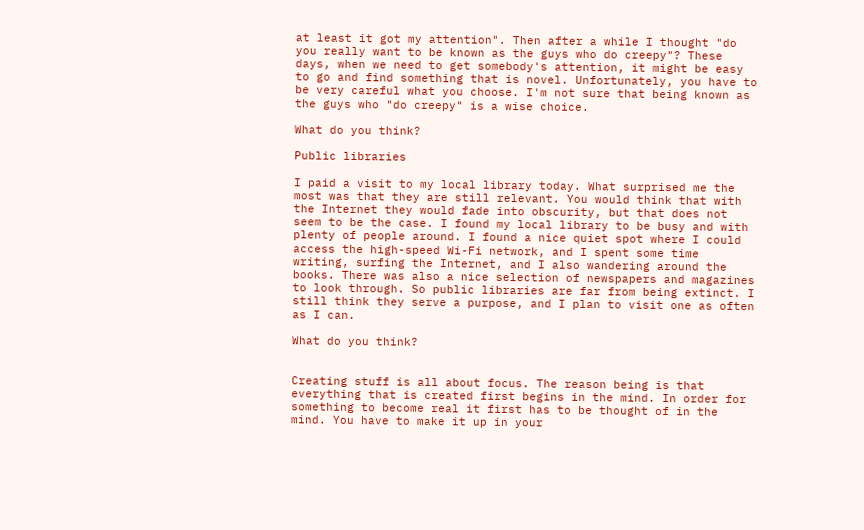at least it got my attention". Then after a while I thought "do you really want to be known as the guys who do creepy"? These days, when we need to get somebody's attention, it might be easy to go and find something that is novel. Unfortunately, you have to be very careful what you choose. I'm not sure that being known as the guys who "do creepy" is a wise choice.

What do you think?

Public libraries

I paid a visit to my local library today. What surprised me the most was that they are still relevant. You would think that with the Internet they would fade into obscurity, but that does not seem to be the case. I found my local library to be busy and with plenty of people around. I found a nice quiet spot where I could access the high-speed Wi-Fi network, and I spent some time writing, surfing the Internet, and I also wandering around the books. There was also a nice selection of newspapers and magazines to look through. So public libraries are far from being extinct. I still think they serve a purpose, and I plan to visit one as often as I can.

What do you think?


Creating stuff is all about focus. The reason being is that everything that is created first begins in the mind. In order for something to become real it first has to be thought of in the mind. You have to make it up in your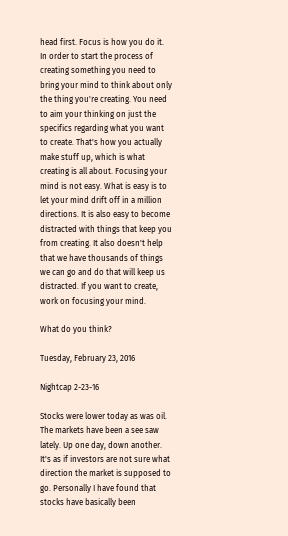head first. Focus is how you do it. In order to start the process of creating something you need to bring your mind to think about only the thing you're creating. You need to aim your thinking on just the specifics regarding what you want to create. That's how you actually make stuff up, which is what creating is all about. Focusing your mind is not easy. What is easy is to let your mind drift off in a million directions. It is also easy to become distracted with things that keep you from creating. It also doesn't help that we have thousands of things we can go and do that will keep us distracted. If you want to create, work on focusing your mind.

What do you think?

Tuesday, February 23, 2016

Nightcap 2-23-16

Stocks were lower today as was oil. The markets have been a see saw lately. Up one day, down another. It's as if investors are not sure what direction the market is supposed to go. Personally I have found that stocks have basically been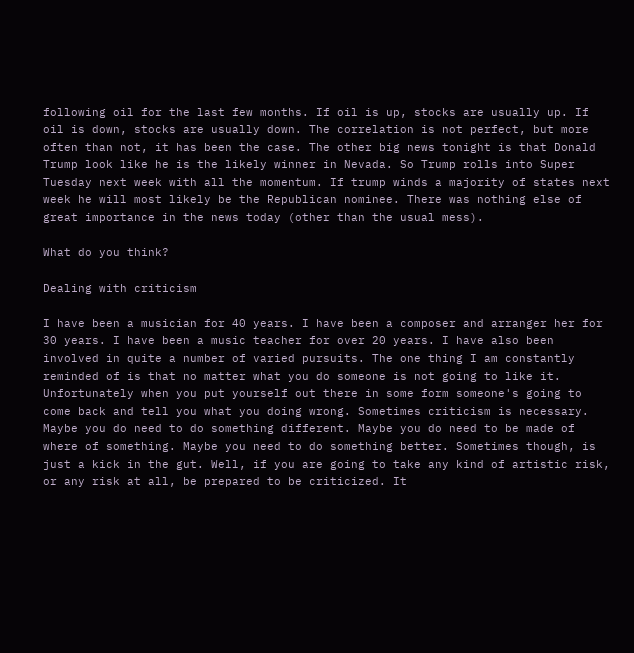following oil for the last few months. If oil is up, stocks are usually up. If oil is down, stocks are usually down. The correlation is not perfect, but more often than not, it has been the case. The other big news tonight is that Donald Trump look like he is the likely winner in Nevada. So Trump rolls into Super Tuesday next week with all the momentum. If trump winds a majority of states next week he will most likely be the Republican nominee. There was nothing else of great importance in the news today (other than the usual mess).

What do you think?

Dealing with criticism

I have been a musician for 40 years. I have been a composer and arranger her for 30 years. I have been a music teacher for over 20 years. I have also been involved in quite a number of varied pursuits. The one thing I am constantly reminded of is that no matter what you do someone is not going to like it. Unfortunately when you put yourself out there in some form someone's going to come back and tell you what you doing wrong. Sometimes criticism is necessary. Maybe you do need to do something different. Maybe you do need to be made of where of something. Maybe you need to do something better. Sometimes though, is just a kick in the gut. Well, if you are going to take any kind of artistic risk, or any risk at all, be prepared to be criticized. It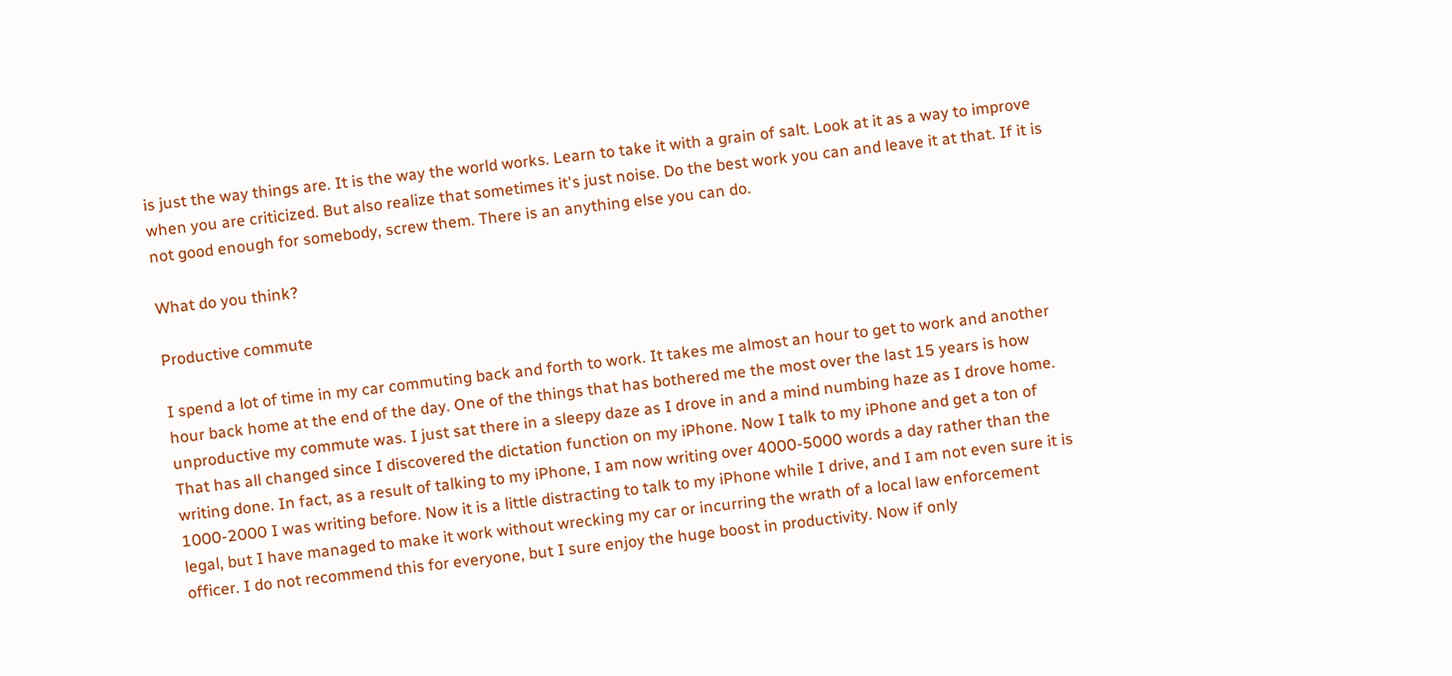is just the way things are. It is the way the world works. Learn to take it with a grain of salt. Look at it as a way to improve when you are criticized. But also realize that sometimes it's just noise. Do the best work you can and leave it at that. If it is not good enough for somebody, screw them. There is an anything else you can do.

What do you think?

Productive commute

I spend a lot of time in my car commuting back and forth to work. It takes me almost an hour to get to work and another hour back home at the end of the day. One of the things that has bothered me the most over the last 15 years is how unproductive my commute was. I just sat there in a sleepy daze as I drove in and a mind numbing haze as I drove home. That has all changed since I discovered the dictation function on my iPhone. Now I talk to my iPhone and get a ton of writing done. In fact, as a result of talking to my iPhone, I am now writing over 4000-5000 words a day rather than the 1000-2000 I was writing before. Now it is a little distracting to talk to my iPhone while I drive, and I am not even sure it is legal, but I have managed to make it work without wrecking my car or incurring the wrath of a local law enforcement officer. I do not recommend this for everyone, but I sure enjoy the huge boost in productivity. Now if only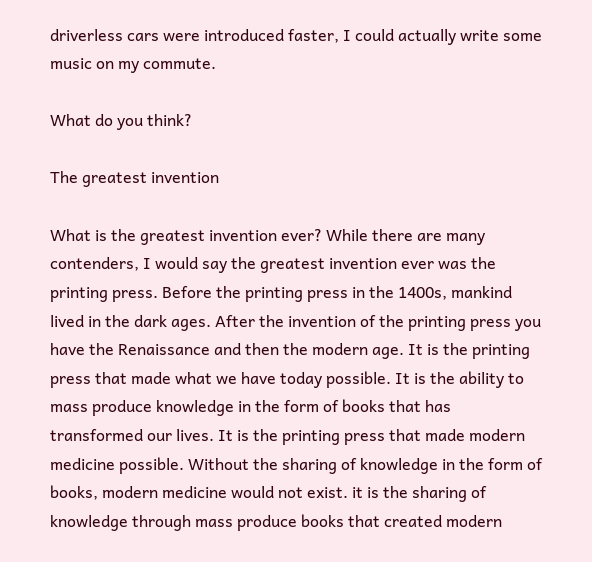driverless cars were introduced faster, I could actually write some music on my commute.

What do you think?

The greatest invention

What is the greatest invention ever? While there are many contenders, I would say the greatest invention ever was the printing press. Before the printing press in the 1400s, mankind lived in the dark ages. After the invention of the printing press you have the Renaissance and then the modern age. It is the printing press that made what we have today possible. It is the ability to mass produce knowledge in the form of books that has transformed our lives. It is the printing press that made modern medicine possible. Without the sharing of knowledge in the form of books, modern medicine would not exist. it is the sharing of knowledge through mass produce books that created modern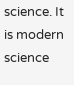science. It is modern science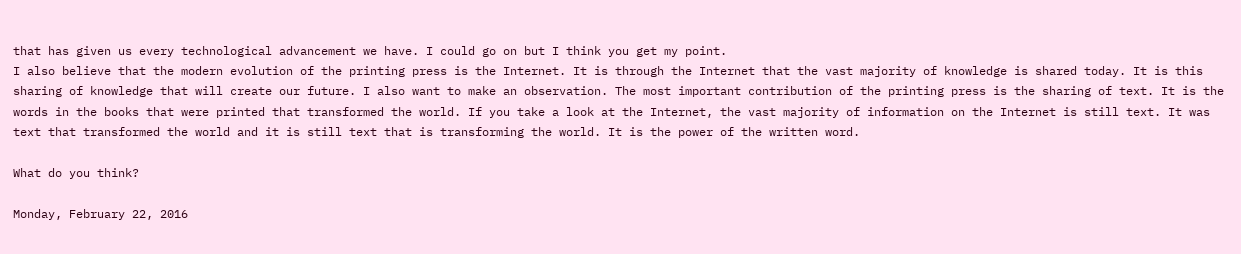that has given us every technological advancement we have. I could go on but I think you get my point.
I also believe that the modern evolution of the printing press is the Internet. It is through the Internet that the vast majority of knowledge is shared today. It is this sharing of knowledge that will create our future. I also want to make an observation. The most important contribution of the printing press is the sharing of text. It is the words in the books that were printed that transformed the world. If you take a look at the Internet, the vast majority of information on the Internet is still text. It was text that transformed the world and it is still text that is transforming the world. It is the power of the written word.

What do you think?

Monday, February 22, 2016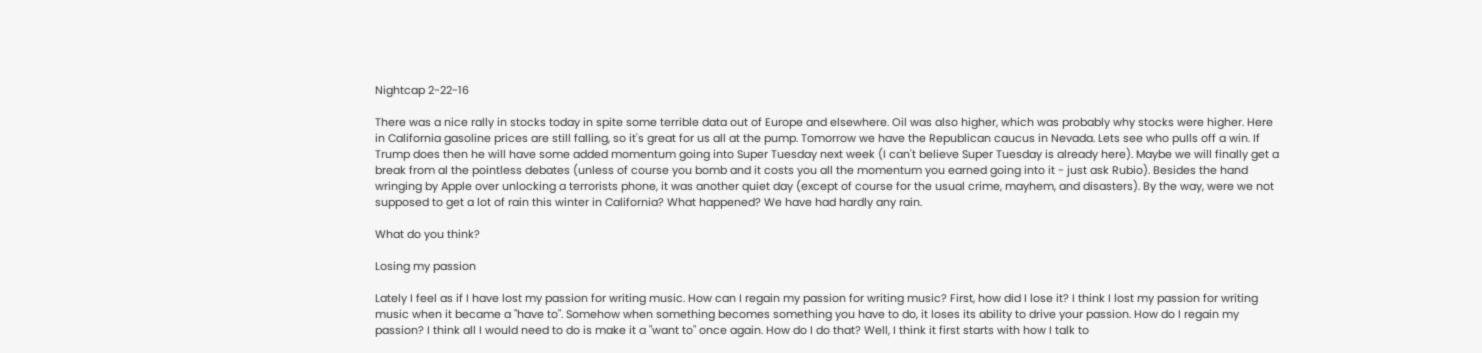Nightcap 2-22-16

There was a nice rally in stocks today in spite some terrible data out of Europe and elsewhere. Oil was also higher, which was probably why stocks were higher. Here in California gasoline prices are still falling, so it's great for us all at the pump. Tomorrow we have the Republican caucus in Nevada. Lets see who pulls off a win. If Trump does then he will have some added momentum going into Super Tuesday next week (I can't believe Super Tuesday is already here). Maybe we will finally get a break from al the pointless debates (unless of course you bomb and it costs you all the momentum you earned going into it - just ask Rubio). Besides the hand wringing by Apple over unlocking a terrorists phone, it was another quiet day (except of course for the usual crime, mayhem, and disasters). By the way, were we not supposed to get a lot of rain this winter in California? What happened? We have had hardly any rain.

What do you think?

Losing my passion

Lately I feel as if I have lost my passion for writing music. How can I regain my passion for writing music? First, how did I lose it? I think I lost my passion for writing music when it became a "have to". Somehow when something becomes something you have to do, it loses its ability to drive your passion. How do I regain my passion? I think all I would need to do is make it a "want to" once again. How do I do that? Well, I think it first starts with how I talk to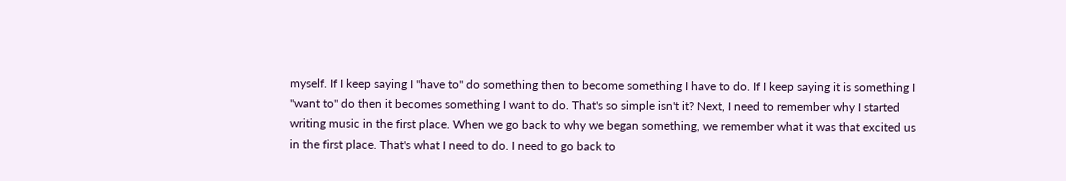myself. If I keep saying I "have to" do something then to become something I have to do. If I keep saying it is something I "want to" do then it becomes something I want to do. That's so simple isn't it? Next, I need to remember why I started writing music in the first place. When we go back to why we began something, we remember what it was that excited us in the first place. That's what I need to do. I need to go back to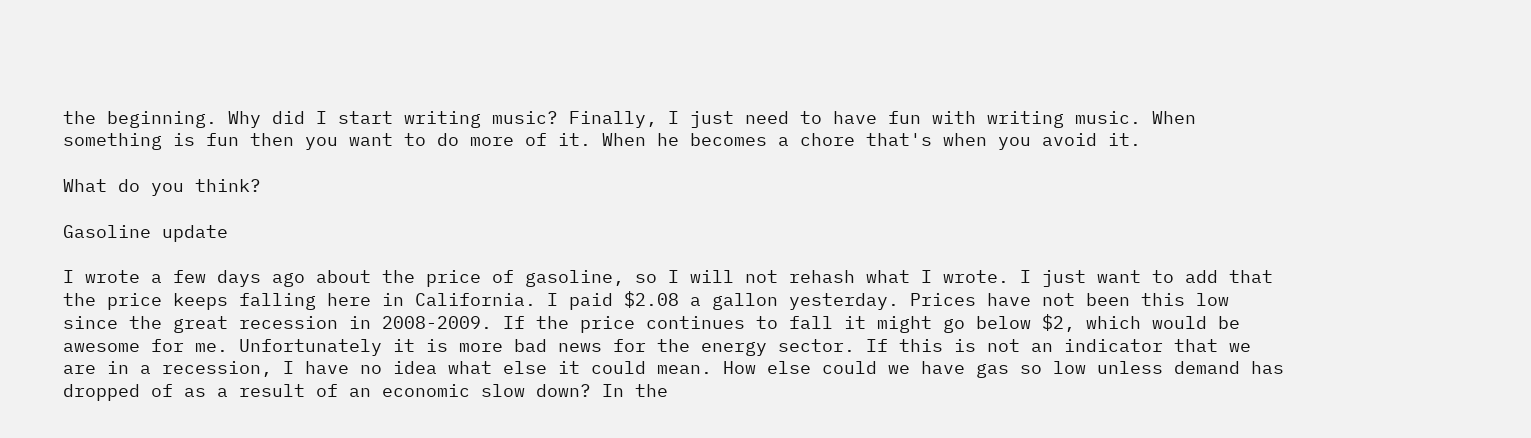the beginning. Why did I start writing music? Finally, I just need to have fun with writing music. When something is fun then you want to do more of it. When he becomes a chore that's when you avoid it.

What do you think?

Gasoline update

I wrote a few days ago about the price of gasoline, so I will not rehash what I wrote. I just want to add that the price keeps falling here in California. I paid $2.08 a gallon yesterday. Prices have not been this low since the great recession in 2008-2009. If the price continues to fall it might go below $2, which would be awesome for me. Unfortunately it is more bad news for the energy sector. If this is not an indicator that we are in a recession, I have no idea what else it could mean. How else could we have gas so low unless demand has dropped of as a result of an economic slow down? In the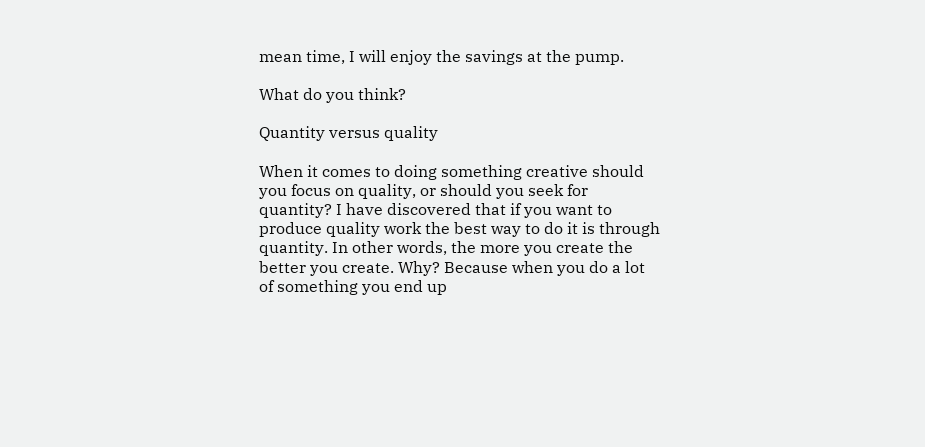mean time, I will enjoy the savings at the pump.

What do you think?

Quantity versus quality

When it comes to doing something creative should you focus on quality, or should you seek for quantity? I have discovered that if you want to produce quality work the best way to do it is through quantity. In other words, the more you create the better you create. Why? Because when you do a lot of something you end up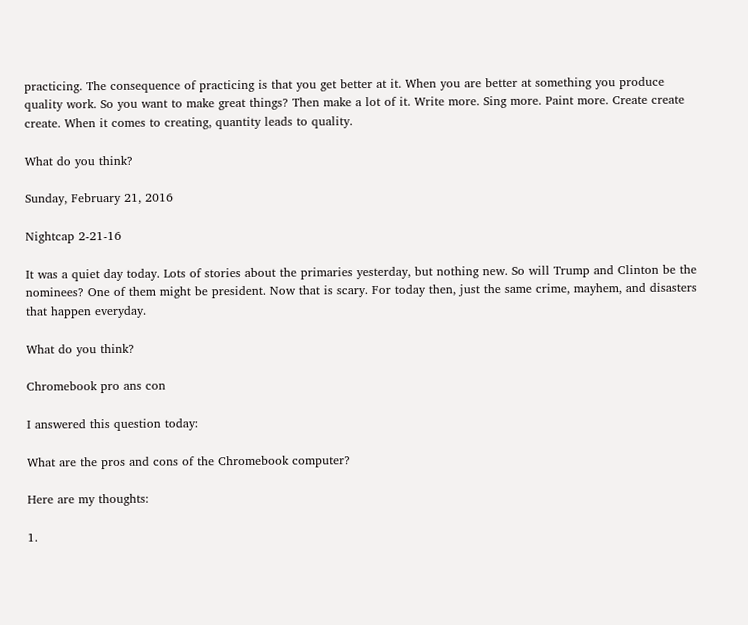practicing. The consequence of practicing is that you get better at it. When you are better at something you produce quality work. So you want to make great things? Then make a lot of it. Write more. Sing more. Paint more. Create create create. When it comes to creating, quantity leads to quality.

What do you think?

Sunday, February 21, 2016

Nightcap 2-21-16

It was a quiet day today. Lots of stories about the primaries yesterday, but nothing new. So will Trump and Clinton be the nominees? One of them might be president. Now that is scary. For today then, just the same crime, mayhem, and disasters that happen everyday.

What do you think?

Chromebook pro ans con

I answered this question today:

What are the pros and cons of the Chromebook computer?

Here are my thoughts:

1.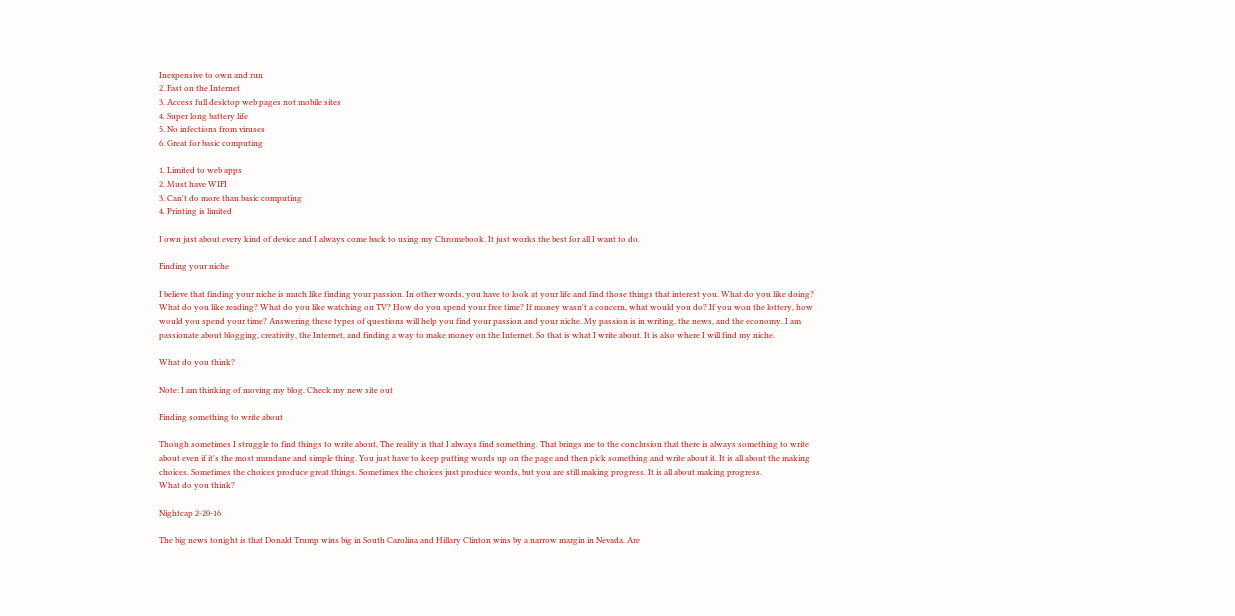Inexpensive to own and run
2. Fast on the Internet
3. Access full desktop web pages not mobile sites
4. Super long battery life
5. No infections from viruses
6. Great for basic computing

1. Limited to web apps
2. Must have WIFI
3. Can't do more than basic computing
4. Printing is limited

I own just about every kind of device and I always come back to using my Chromebook. It just works the best for all I want to do.

Finding your niche

I believe that finding your niche is much like finding your passion. In other words, you have to look at your life and find those things that interest you. What do you like doing? What do you like reading? What do you like watching on TV? How do you spend your free time? If money wasn't a concern, what would you do? If you won the lottery, how would you spend your time? Answering these types of questions will help you find your passion and your niche. My passion is in writing, the news, and the economy. I am passionate about blogging, creativity, the Internet, and finding a way to make money on the Internet. So that is what I write about. It is also where I will find my niche.

What do you think?

Note: I am thinking of moving my blog. Check my new site out

Finding something to write about

Though sometimes I struggle to find things to write about, The reality is that I always find something. That brings me to the conclusion that there is always something to write about even if it's the most mundane and simple thing. You just have to keep putting words up on the page and then pick something and write about it. It is all about the making choices. Sometimes the choices produce great things. Sometimes the choices just produce words, but you are still making progress. It is all about making progress.
What do you think?

Nightcap 2-20-16

The big news tonight is that Donald Trump wins big in South Carolina and Hillary Clinton wins by a narrow margin in Nevada. Are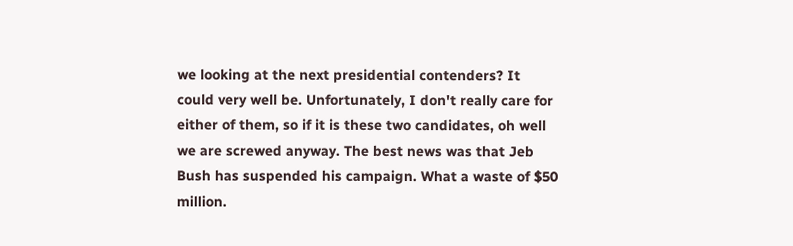we looking at the next presidential contenders? It could very well be. Unfortunately, I don't really care for either of them, so if it is these two candidates, oh well we are screwed anyway. The best news was that Jeb Bush has suspended his campaign. What a waste of $50 million.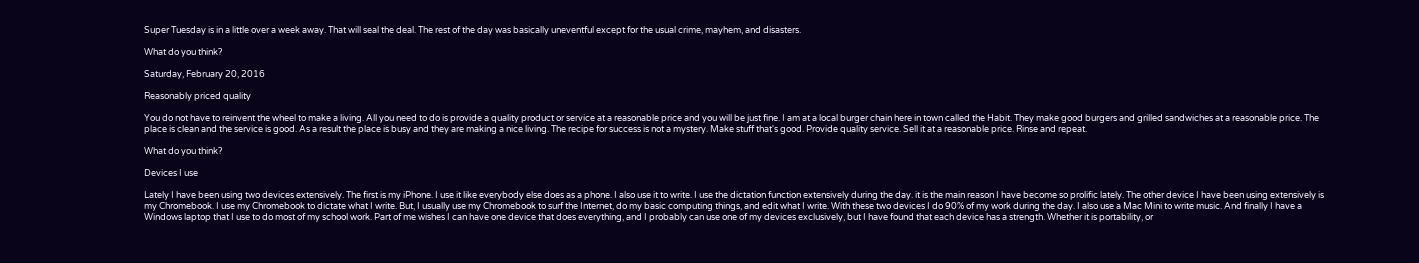Super Tuesday is in a little over a week away. That will seal the deal. The rest of the day was basically uneventful except for the usual crime, mayhem, and disasters.

What do you think?

Saturday, February 20, 2016

Reasonably priced quality

You do not have to reinvent the wheel to make a living. All you need to do is provide a quality product or service at a reasonable price and you will be just fine. I am at a local burger chain here in town called the Habit. They make good burgers and grilled sandwiches at a reasonable price. The place is clean and the service is good. As a result the place is busy and they are making a nice living. The recipe for success is not a mystery. Make stuff that's good. Provide quality service. Sell it at a reasonable price. Rinse and repeat.

What do you think?

Devices I use

Lately I have been using two devices extensively. The first is my iPhone. I use it like everybody else does as a phone. I also use it to write. I use the dictation function extensively during the day. it is the main reason I have become so prolific lately. The other device I have been using extensively is my Chromebook. I use my Chromebook to dictate what I write. But, I usually use my Chromebook to surf the Internet, do my basic computing things, and edit what I write. With these two devices I do 90% of my work during the day. I also use a Mac Mini to write music. And finally I have a Windows laptop that I use to do most of my school work. Part of me wishes I can have one device that does everything, and I probably can use one of my devices exclusively, but I have found that each device has a strength. Whether it is portability, or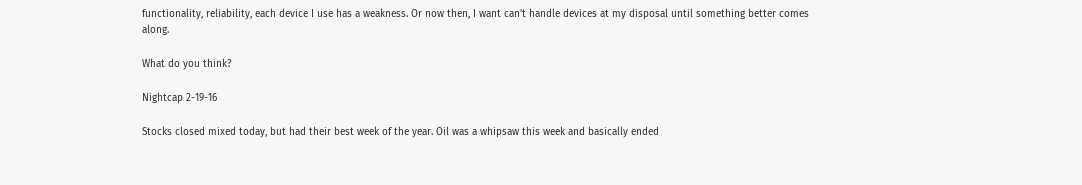functionality, reliability, each device I use has a weakness. Or now then, I want can't handle devices at my disposal until something better comes along.

What do you think?

Nightcap 2-19-16

Stocks closed mixed today, but had their best week of the year. Oil was a whipsaw this week and basically ended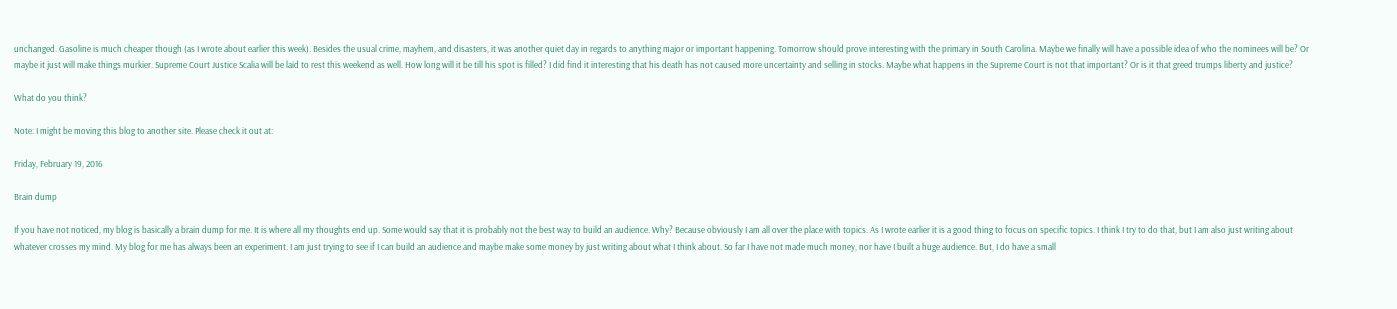unchanged. Gasoline is much cheaper though (as I wrote about earlier this week). Besides the usual crime, mayhem, and disasters, it was another quiet day in regards to anything major or important happening. Tomorrow should prove interesting with the primary in South Carolina. Maybe we finally will have a possible idea of who the nominees will be? Or maybe it just will make things murkier. Supreme Court Justice Scalia will be laid to rest this weekend as well. How long will it be till his spot is filled? I did find it interesting that his death has not caused more uncertainty and selling in stocks. Maybe what happens in the Supreme Court is not that important? Or is it that greed trumps liberty and justice?

What do you think?

Note: I might be moving this blog to another site. Please check it out at:

Friday, February 19, 2016

Brain dump

If you have not noticed, my blog is basically a brain dump for me. It is where all my thoughts end up. Some would say that it is probably not the best way to build an audience. Why? Because obviously I am all over the place with topics. As I wrote earlier it is a good thing to focus on specific topics. I think I try to do that, but I am also just writing about whatever crosses my mind. My blog for me has always been an experiment. I am just trying to see if I can build an audience and maybe make some money by just writing about what I think about. So far I have not made much money, nor have I built a huge audience. But, I do have a small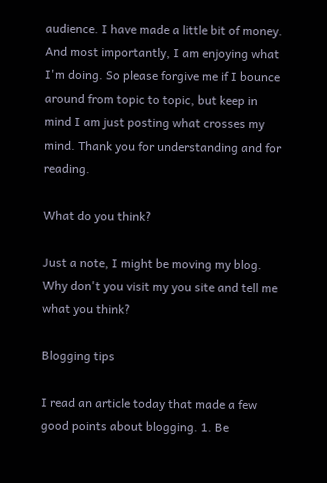audience. I have made a little bit of money. And most importantly, I am enjoying what I'm doing. So please forgive me if I bounce around from topic to topic, but keep in mind I am just posting what crosses my mind. Thank you for understanding and for reading.

What do you think?

Just a note, I might be moving my blog. Why don't you visit my you site and tell me what you think?

Blogging tips

I read an article today that made a few good points about blogging. 1. Be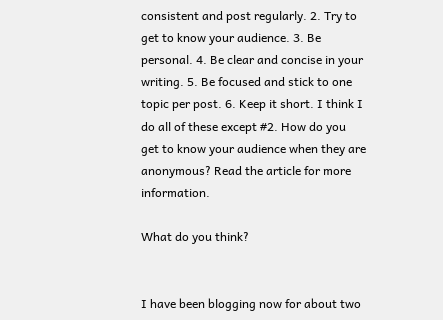consistent and post regularly. 2. Try to get to know your audience. 3. Be personal. 4. Be clear and concise in your writing. 5. Be focused and stick to one topic per post. 6. Keep it short. I think I do all of these except #2. How do you get to know your audience when they are anonymous? Read the article for more information.

What do you think?


I have been blogging now for about two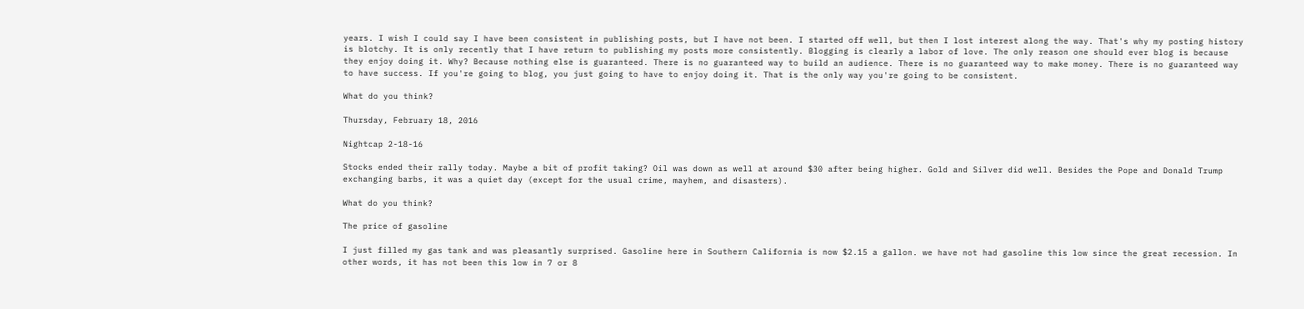years. I wish I could say I have been consistent in publishing posts, but I have not been. I started off well, but then I lost interest along the way. That's why my posting history is blotchy. It is only recently that I have return to publishing my posts more consistently. Blogging is clearly a labor of love. The only reason one should ever blog is because they enjoy doing it. Why? Because nothing else is guaranteed. There is no guaranteed way to build an audience. There is no guaranteed way to make money. There is no guaranteed way to have success. If you're going to blog, you just going to have to enjoy doing it. That is the only way you're going to be consistent.

What do you think?

Thursday, February 18, 2016

Nightcap 2-18-16

Stocks ended their rally today. Maybe a bit of profit taking? Oil was down as well at around $30 after being higher. Gold and Silver did well. Besides the Pope and Donald Trump exchanging barbs, it was a quiet day (except for the usual crime, mayhem, and disasters).

What do you think?

The price of gasoline

I just filled my gas tank and was pleasantly surprised. Gasoline here in Southern California is now $2.15 a gallon. we have not had gasoline this low since the great recession. In other words, it has not been this low in 7 or 8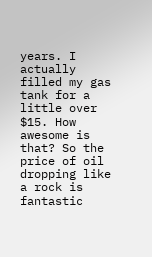years. I actually filled my gas tank for a little over $15. How awesome is that? So the price of oil dropping like a rock is fantastic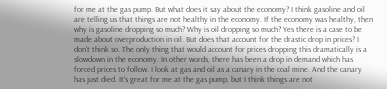for me at the gas pump. But what does it say about the economy? I think gasoline and oil are telling us that things are not healthy in the economy. If the economy was healthy, then why is gasoline dropping so much? Why is oil dropping so much? Yes there is a case to be made about overproduction in oil. But does that account for the drastic drop in prices? I don't think so. The only thing that would account for prices dropping this dramatically is a slowdown in the economy. In other words, there has been a drop in demand which has forced prices to follow. I look at gas and oil as a canary in the coal mine. And the canary has just died. It's great for me at the gas pump, but I think things are not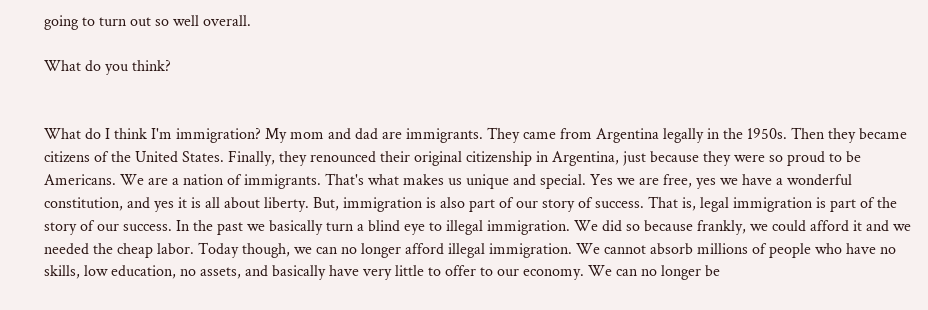going to turn out so well overall.

What do you think?


What do I think I'm immigration? My mom and dad are immigrants. They came from Argentina legally in the 1950s. Then they became citizens of the United States. Finally, they renounced their original citizenship in Argentina, just because they were so proud to be Americans. We are a nation of immigrants. That's what makes us unique and special. Yes we are free, yes we have a wonderful constitution, and yes it is all about liberty. But, immigration is also part of our story of success. That is, legal immigration is part of the story of our success. In the past we basically turn a blind eye to illegal immigration. We did so because frankly, we could afford it and we needed the cheap labor. Today though, we can no longer afford illegal immigration. We cannot absorb millions of people who have no skills, low education, no assets, and basically have very little to offer to our economy. We can no longer be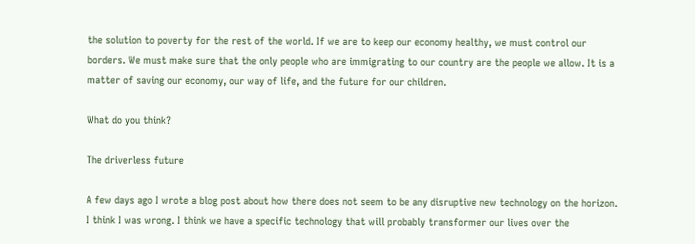the solution to poverty for the rest of the world. If we are to keep our economy healthy, we must control our borders. We must make sure that the only people who are immigrating to our country are the people we allow. It is a matter of saving our economy, our way of life, and the future for our children.

What do you think?

The driverless future

A few days ago I wrote a blog post about how there does not seem to be any disruptive new technology on the horizon. I think I was wrong. I think we have a specific technology that will probably transformer our lives over the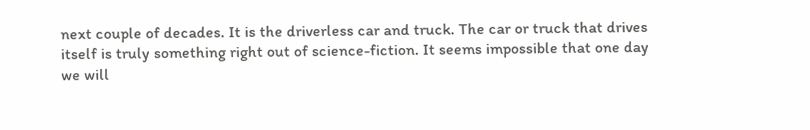next couple of decades. It is the driverless car and truck. The car or truck that drives itself is truly something right out of science-fiction. It seems impossible that one day we will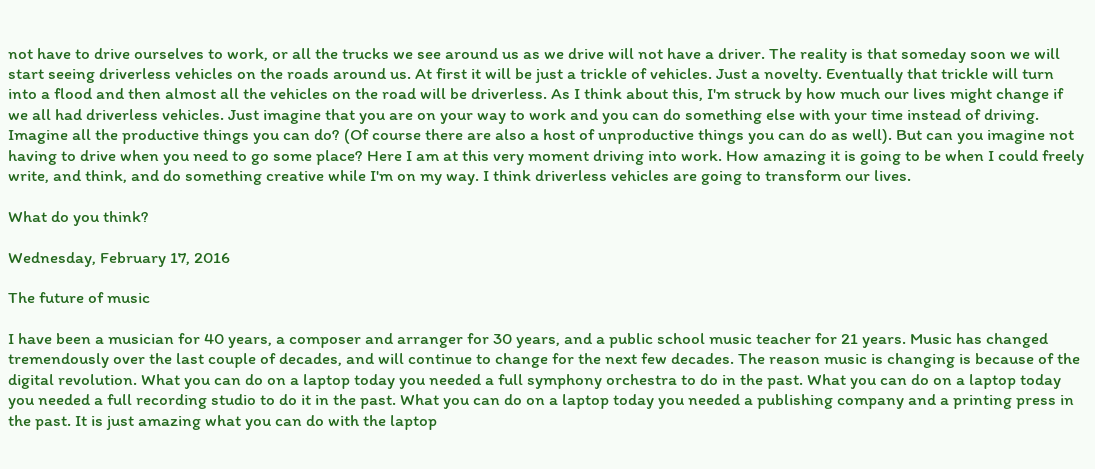not have to drive ourselves to work, or all the trucks we see around us as we drive will not have a driver. The reality is that someday soon we will start seeing driverless vehicles on the roads around us. At first it will be just a trickle of vehicles. Just a novelty. Eventually that trickle will turn into a flood and then almost all the vehicles on the road will be driverless. As I think about this, I'm struck by how much our lives might change if we all had driverless vehicles. Just imagine that you are on your way to work and you can do something else with your time instead of driving. Imagine all the productive things you can do? (Of course there are also a host of unproductive things you can do as well). But can you imagine not having to drive when you need to go some place? Here I am at this very moment driving into work. How amazing it is going to be when I could freely write, and think, and do something creative while I'm on my way. I think driverless vehicles are going to transform our lives.

What do you think?

Wednesday, February 17, 2016

The future of music

I have been a musician for 40 years, a composer and arranger for 30 years, and a public school music teacher for 21 years. Music has changed tremendously over the last couple of decades, and will continue to change for the next few decades. The reason music is changing is because of the digital revolution. What you can do on a laptop today you needed a full symphony orchestra to do in the past. What you can do on a laptop today you needed a full recording studio to do it in the past. What you can do on a laptop today you needed a publishing company and a printing press in the past. It is just amazing what you can do with the laptop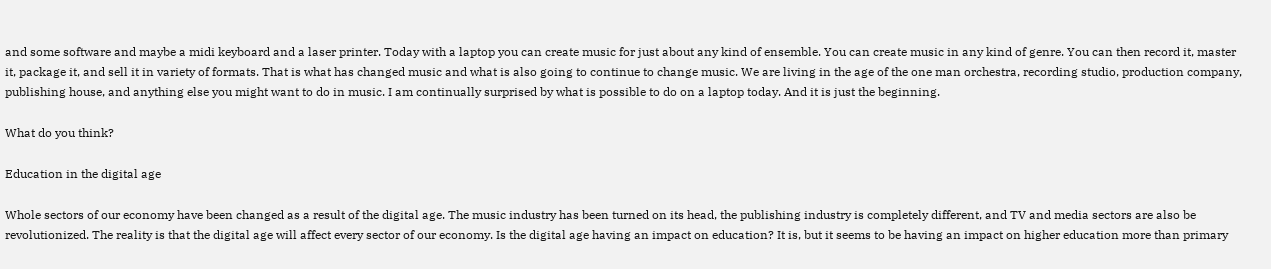and some software and maybe a midi keyboard and a laser printer. Today with a laptop you can create music for just about any kind of ensemble. You can create music in any kind of genre. You can then record it, master it, package it, and sell it in variety of formats. That is what has changed music and what is also going to continue to change music. We are living in the age of the one man orchestra, recording studio, production company, publishing house, and anything else you might want to do in music. I am continually surprised by what is possible to do on a laptop today. And it is just the beginning.

What do you think?

Education in the digital age

Whole sectors of our economy have been changed as a result of the digital age. The music industry has been turned on its head, the publishing industry is completely different, and TV and media sectors are also be revolutionized. The reality is that the digital age will affect every sector of our economy. Is the digital age having an impact on education? It is, but it seems to be having an impact on higher education more than primary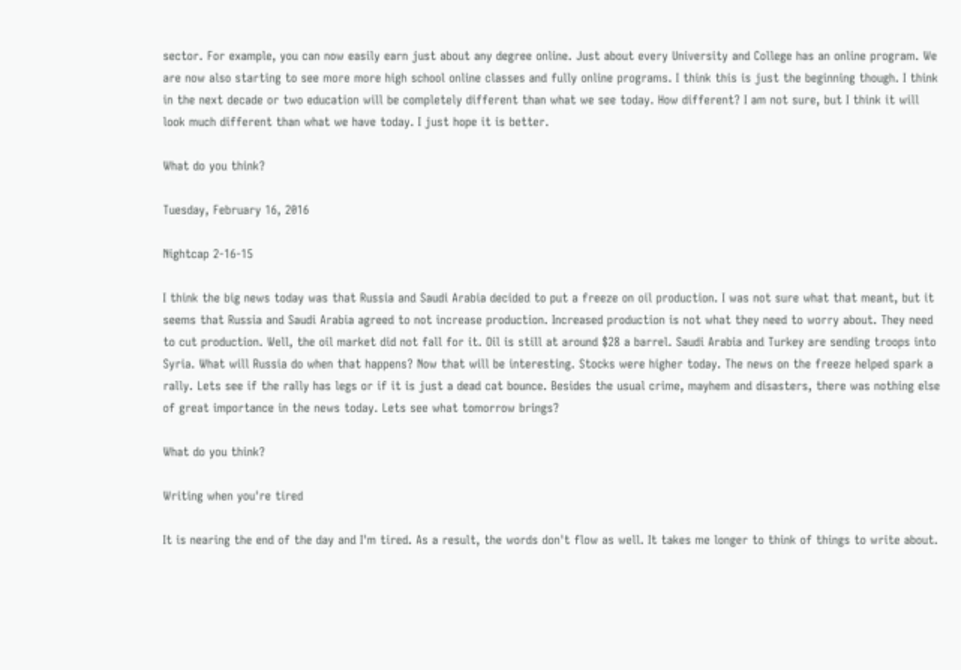sector. For example, you can now easily earn just about any degree online. Just about every University and College has an online program. We are now also starting to see more more high school online classes and fully online programs. I think this is just the beginning though. I think in the next decade or two education will be completely different than what we see today. How different? I am not sure, but I think it will look much different than what we have today. I just hope it is better.

What do you think?

Tuesday, February 16, 2016

Nightcap 2-16-15

I think the big news today was that Russia and Saudi Arabia decided to put a freeze on oil production. I was not sure what that meant, but it seems that Russia and Saudi Arabia agreed to not increase production. Increased production is not what they need to worry about. They need to cut production. Well, the oil market did not fall for it. Oil is still at around $28 a barrel. Saudi Arabia and Turkey are sending troops into Syria. What will Russia do when that happens? Now that will be interesting. Stocks were higher today. The news on the freeze helped spark a rally. Lets see if the rally has legs or if it is just a dead cat bounce. Besides the usual crime, mayhem and disasters, there was nothing else of great importance in the news today. Lets see what tomorrow brings?

What do you think?

Writing when you're tired

It is nearing the end of the day and I'm tired. As a result, the words don't flow as well. It takes me longer to think of things to write about.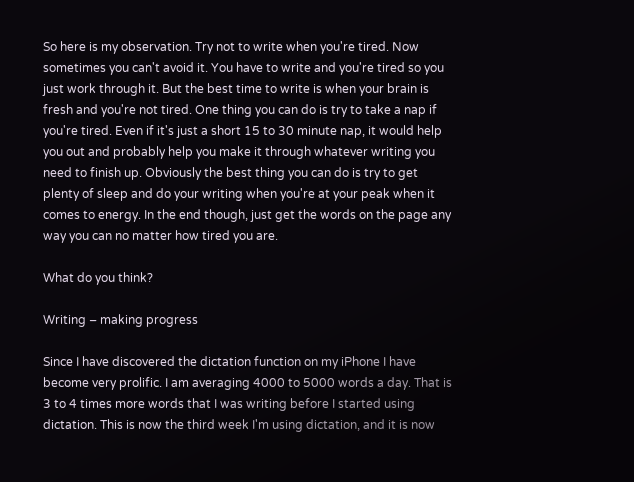So here is my observation. Try not to write when you're tired. Now sometimes you can't avoid it. You have to write and you're tired so you just work through it. But the best time to write is when your brain is fresh and you're not tired. One thing you can do is try to take a nap if you're tired. Even if it's just a short 15 to 30 minute nap, it would help you out and probably help you make it through whatever writing you need to finish up. Obviously the best thing you can do is try to get plenty of sleep and do your writing when you're at your peak when it comes to energy. In the end though, just get the words on the page any way you can no matter how tired you are.

What do you think?

Writing – making progress

Since I have discovered the dictation function on my iPhone I have become very prolific. I am averaging 4000 to 5000 words a day. That is 3 to 4 times more words that I was writing before I started using dictation. This is now the third week I'm using dictation, and it is now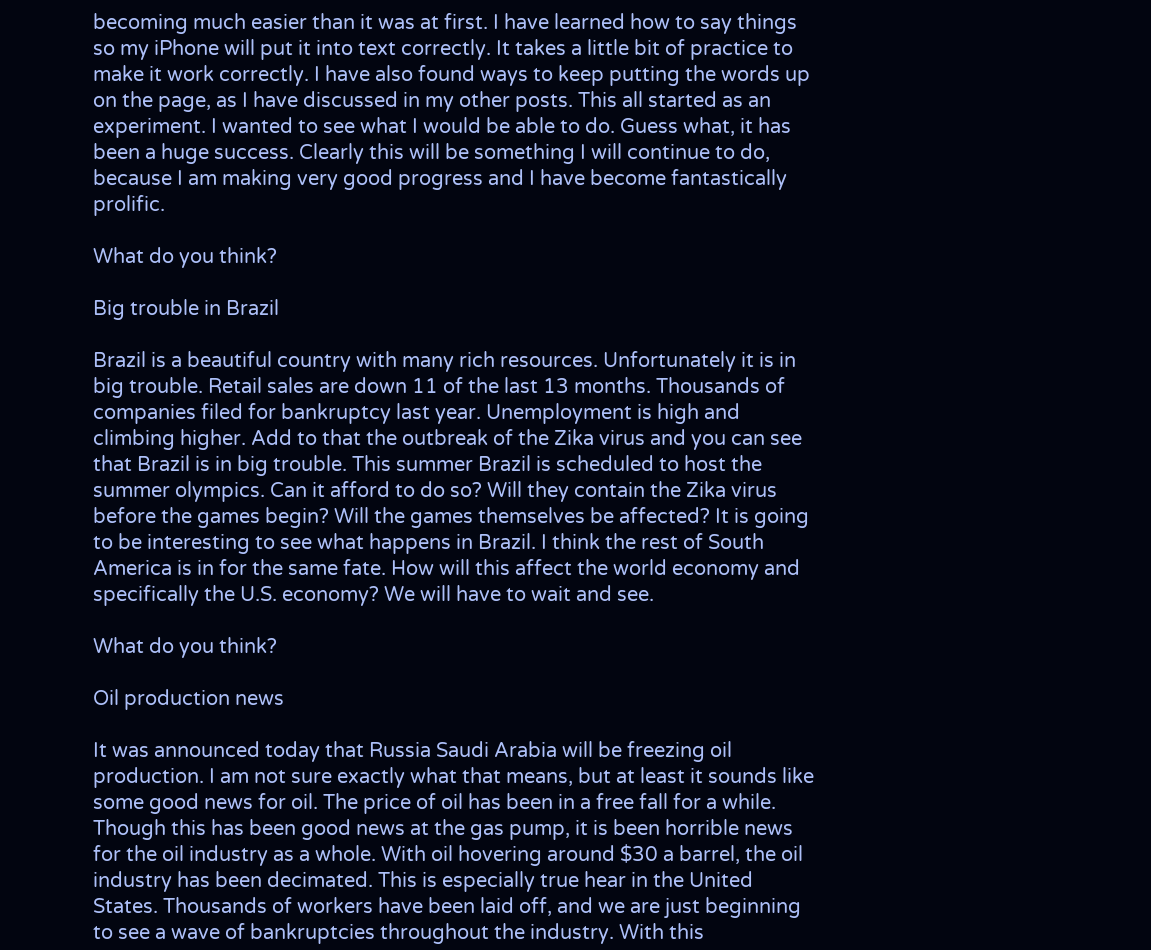becoming much easier than it was at first. I have learned how to say things so my iPhone will put it into text correctly. It takes a little bit of practice to make it work correctly. I have also found ways to keep putting the words up on the page, as I have discussed in my other posts. This all started as an experiment. I wanted to see what I would be able to do. Guess what, it has been a huge success. Clearly this will be something I will continue to do, because I am making very good progress and I have become fantastically prolific.

What do you think?

Big trouble in Brazil

Brazil is a beautiful country with many rich resources. Unfortunately it is in big trouble. Retail sales are down 11 of the last 13 months. Thousands of companies filed for bankruptcy last year. Unemployment is high and climbing higher. Add to that the outbreak of the Zika virus and you can see that Brazil is in big trouble. This summer Brazil is scheduled to host the summer olympics. Can it afford to do so? Will they contain the Zika virus before the games begin? Will the games themselves be affected? It is going to be interesting to see what happens in Brazil. I think the rest of South America is in for the same fate. How will this affect the world economy and specifically the U.S. economy? We will have to wait and see.

What do you think?

Oil production news

It was announced today that Russia Saudi Arabia will be freezing oil production. I am not sure exactly what that means, but at least it sounds like some good news for oil. The price of oil has been in a free fall for a while. Though this has been good news at the gas pump, it is been horrible news for the oil industry as a whole. With oil hovering around $30 a barrel, the oil industry has been decimated. This is especially true hear in the United States. Thousands of workers have been laid off, and we are just beginning to see a wave of bankruptcies throughout the industry. With this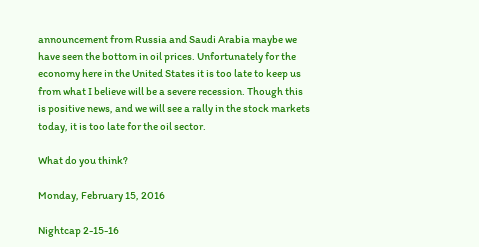announcement from Russia and Saudi Arabia maybe we have seen the bottom in oil prices. Unfortunately for the economy here in the United States it is too late to keep us from what I believe will be a severe recession. Though this is positive news, and we will see a rally in the stock markets today, it is too late for the oil sector.

What do you think?

Monday, February 15, 2016

Nightcap 2-15-16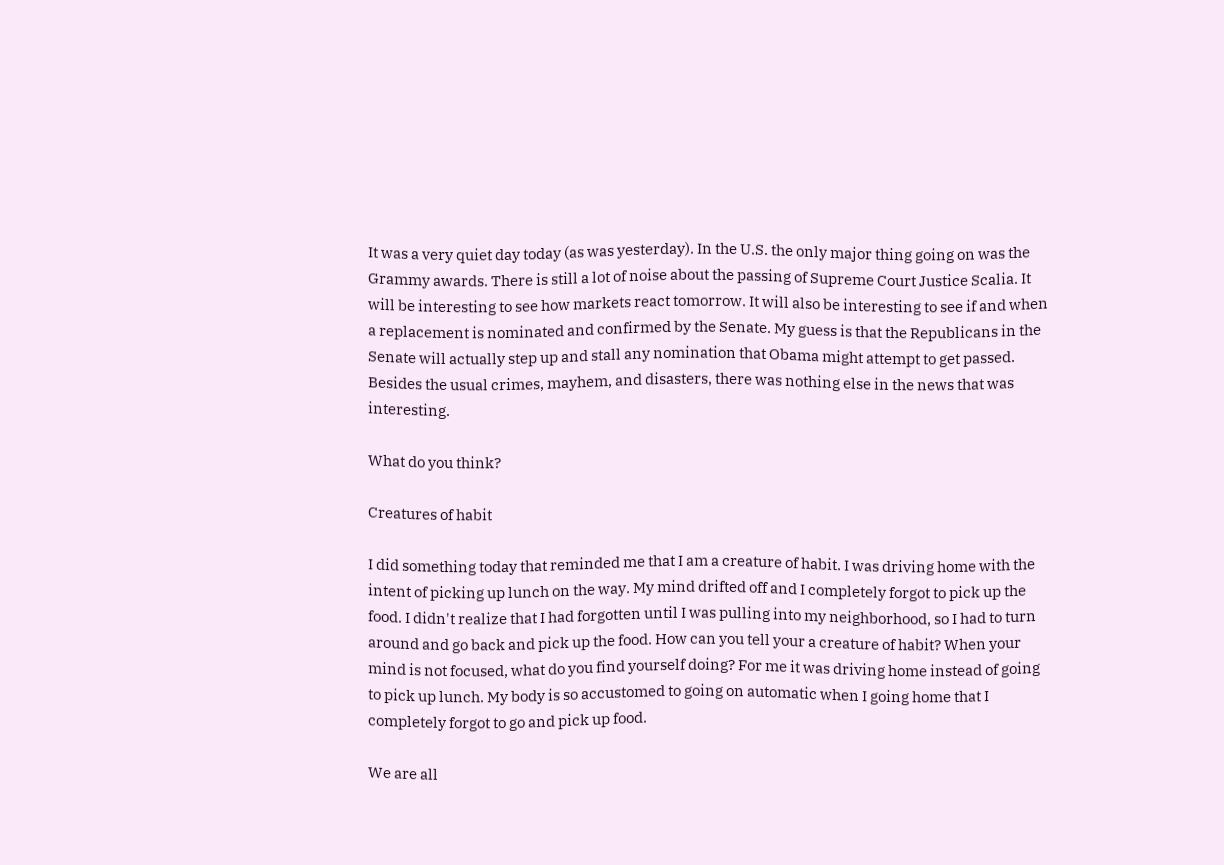It was a very quiet day today (as was yesterday). In the U.S. the only major thing going on was the Grammy awards. There is still a lot of noise about the passing of Supreme Court Justice Scalia. It will be interesting to see how markets react tomorrow. It will also be interesting to see if and when a replacement is nominated and confirmed by the Senate. My guess is that the Republicans in the Senate will actually step up and stall any nomination that Obama might attempt to get passed. Besides the usual crimes, mayhem, and disasters, there was nothing else in the news that was interesting.

What do you think?

Creatures of habit

I did something today that reminded me that I am a creature of habit. I was driving home with the intent of picking up lunch on the way. My mind drifted off and I completely forgot to pick up the food. I didn't realize that I had forgotten until I was pulling into my neighborhood, so I had to turn around and go back and pick up the food. How can you tell your a creature of habit? When your mind is not focused, what do you find yourself doing? For me it was driving home instead of going to pick up lunch. My body is so accustomed to going on automatic when I going home that I completely forgot to go and pick up food.

We are all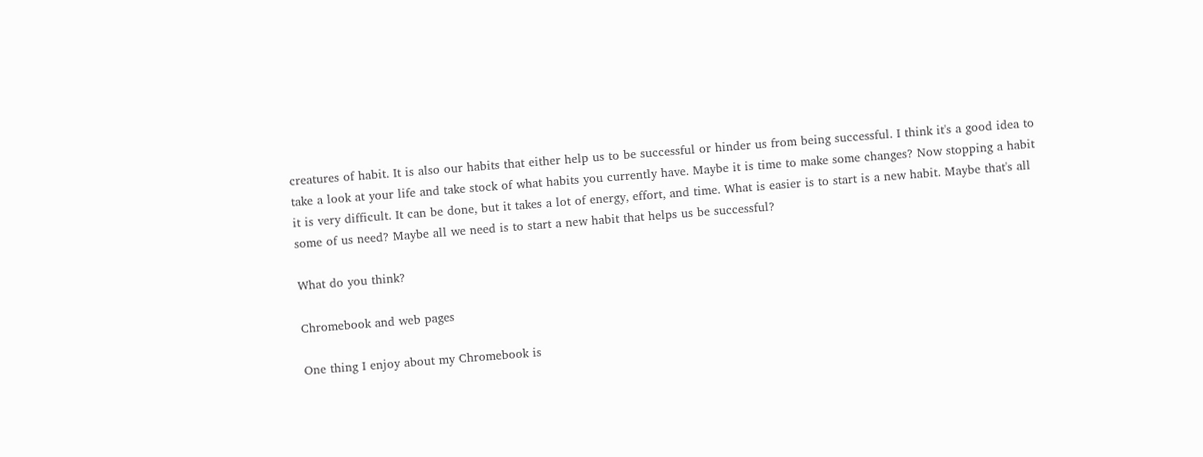creatures of habit. It is also our habits that either help us to be successful or hinder us from being successful. I think it's a good idea to take a look at your life and take stock of what habits you currently have. Maybe it is time to make some changes? Now stopping a habit it is very difficult. It can be done, but it takes a lot of energy, effort, and time. What is easier is to start is a new habit. Maybe that's all some of us need? Maybe all we need is to start a new habit that helps us be successful?

What do you think?

Chromebook and web pages

One thing I enjoy about my Chromebook is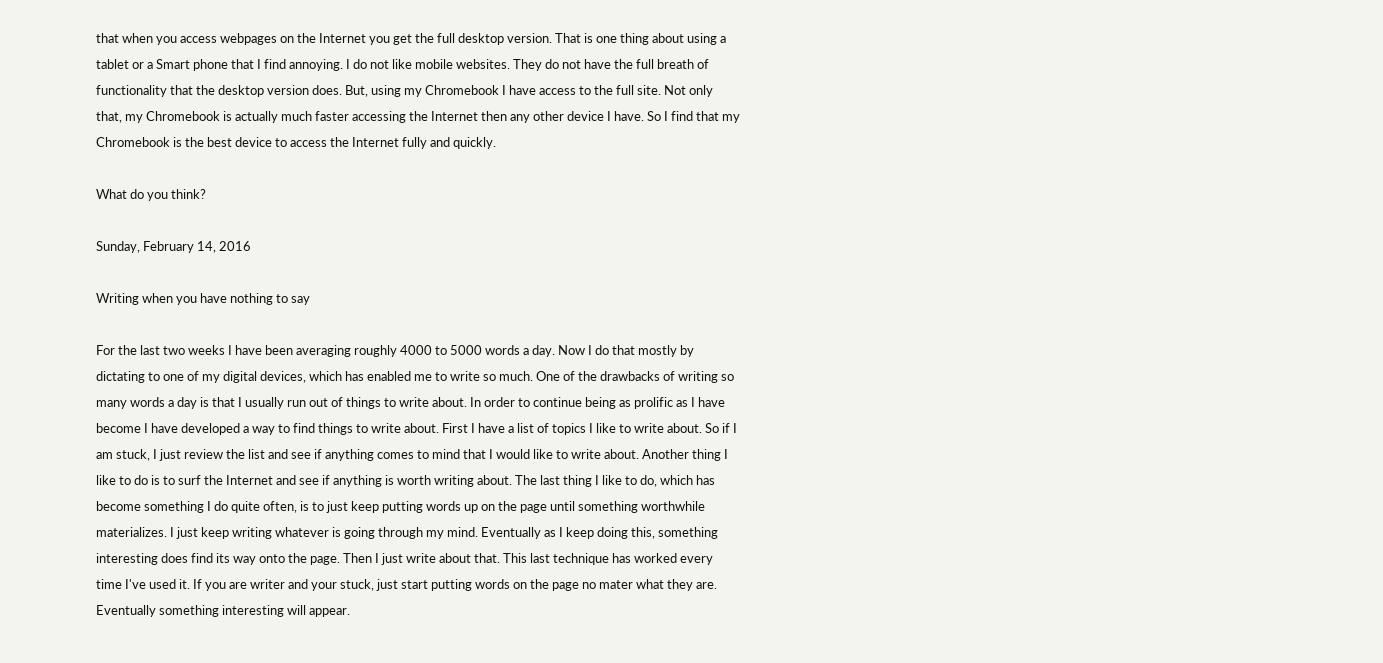that when you access webpages on the Internet you get the full desktop version. That is one thing about using a tablet or a Smart phone that I find annoying. I do not like mobile websites. They do not have the full breath of functionality that the desktop version does. But, using my Chromebook I have access to the full site. Not only that, my Chromebook is actually much faster accessing the Internet then any other device I have. So I find that my Chromebook is the best device to access the Internet fully and quickly.

What do you think?

Sunday, February 14, 2016

Writing when you have nothing to say

For the last two weeks I have been averaging roughly 4000 to 5000 words a day. Now I do that mostly by dictating to one of my digital devices, which has enabled me to write so much. One of the drawbacks of writing so many words a day is that I usually run out of things to write about. In order to continue being as prolific as I have become I have developed a way to find things to write about. First I have a list of topics I like to write about. So if I am stuck, I just review the list and see if anything comes to mind that I would like to write about. Another thing I like to do is to surf the Internet and see if anything is worth writing about. The last thing I like to do, which has become something I do quite often, is to just keep putting words up on the page until something worthwhile materializes. I just keep writing whatever is going through my mind. Eventually as I keep doing this, something interesting does find its way onto the page. Then I just write about that. This last technique has worked every time I've used it. If you are writer and your stuck, just start putting words on the page no mater what they are. Eventually something interesting will appear.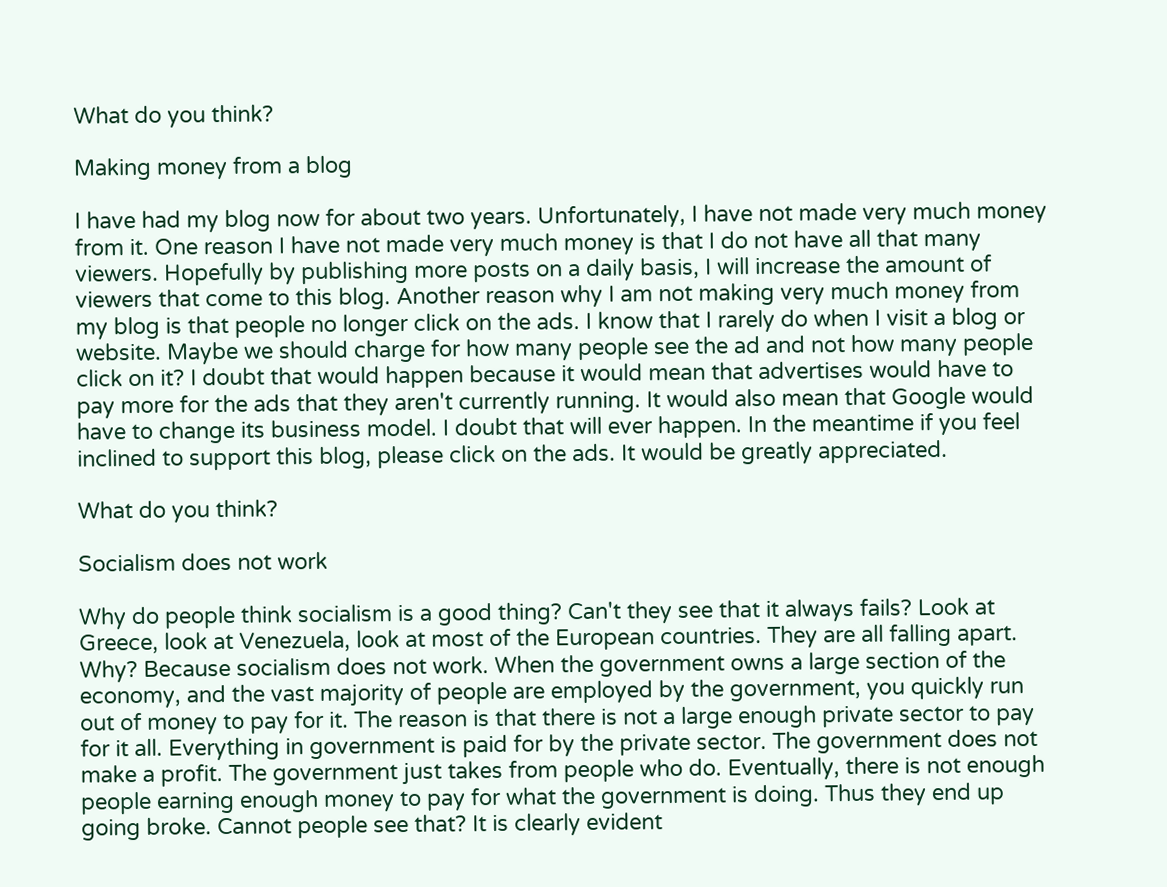What do you think?

Making money from a blog

I have had my blog now for about two years. Unfortunately, I have not made very much money from it. One reason I have not made very much money is that I do not have all that many viewers. Hopefully by publishing more posts on a daily basis, I will increase the amount of viewers that come to this blog. Another reason why I am not making very much money from my blog is that people no longer click on the ads. I know that I rarely do when I visit a blog or website. Maybe we should charge for how many people see the ad and not how many people click on it? I doubt that would happen because it would mean that advertises would have to pay more for the ads that they aren't currently running. It would also mean that Google would have to change its business model. I doubt that will ever happen. In the meantime if you feel inclined to support this blog, please click on the ads. It would be greatly appreciated.

What do you think?

Socialism does not work

Why do people think socialism is a good thing? Can't they see that it always fails? Look at Greece, look at Venezuela, look at most of the European countries. They are all falling apart. Why? Because socialism does not work. When the government owns a large section of the economy, and the vast majority of people are employed by the government, you quickly run out of money to pay for it. The reason is that there is not a large enough private sector to pay for it all. Everything in government is paid for by the private sector. The government does not make a profit. The government just takes from people who do. Eventually, there is not enough people earning enough money to pay for what the government is doing. Thus they end up going broke. Cannot people see that? It is clearly evident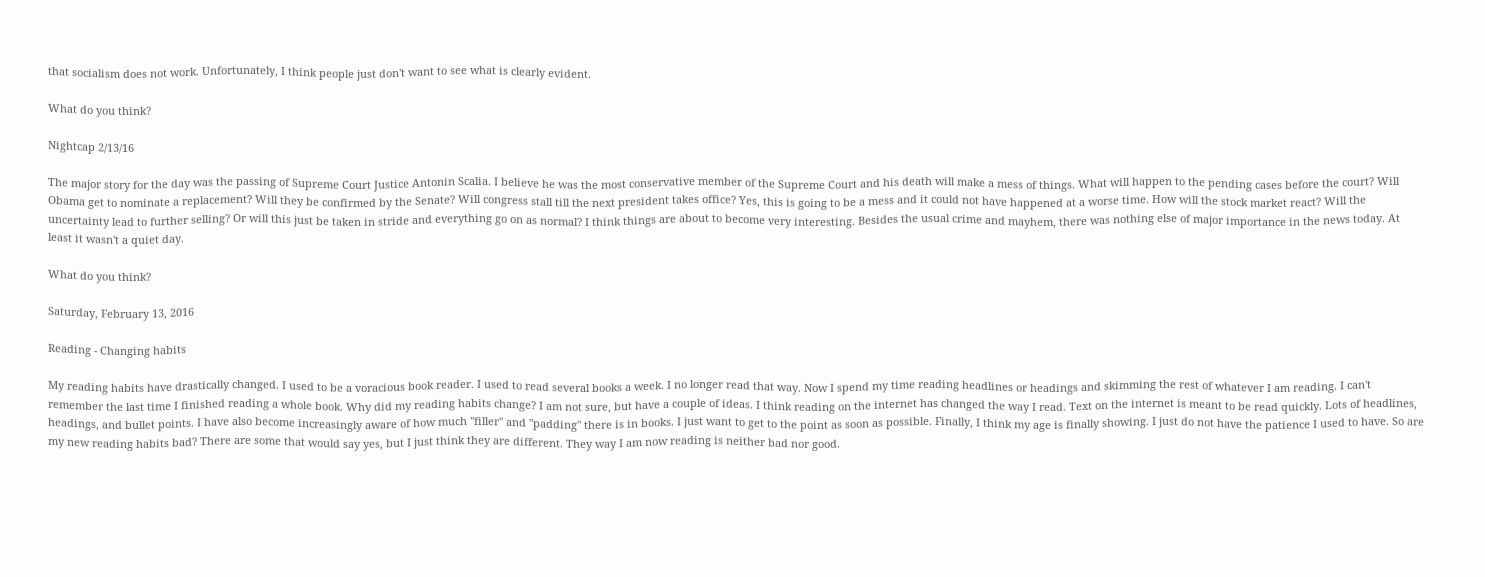that socialism does not work. Unfortunately, I think people just don't want to see what is clearly evident.

What do you think?

Nightcap 2/13/16

The major story for the day was the passing of Supreme Court Justice Antonin Scalia. I believe he was the most conservative member of the Supreme Court and his death will make a mess of things. What will happen to the pending cases before the court? Will Obama get to nominate a replacement? Will they be confirmed by the Senate? Will congress stall till the next president takes office? Yes, this is going to be a mess and it could not have happened at a worse time. How will the stock market react? Will the uncertainty lead to further selling? Or will this just be taken in stride and everything go on as normal? I think things are about to become very interesting. Besides the usual crime and mayhem, there was nothing else of major importance in the news today. At least it wasn't a quiet day.

What do you think?

Saturday, February 13, 2016

Reading - Changing habits

My reading habits have drastically changed. I used to be a voracious book reader. I used to read several books a week. I no longer read that way. Now I spend my time reading headlines or headings and skimming the rest of whatever I am reading. I can't remember the last time I finished reading a whole book. Why did my reading habits change? I am not sure, but have a couple of ideas. I think reading on the internet has changed the way I read. Text on the internet is meant to be read quickly. Lots of headlines, headings, and bullet points. I have also become increasingly aware of how much "filler" and "padding" there is in books. I just want to get to the point as soon as possible. Finally, I think my age is finally showing. I just do not have the patience I used to have. So are my new reading habits bad? There are some that would say yes, but I just think they are different. They way I am now reading is neither bad nor good.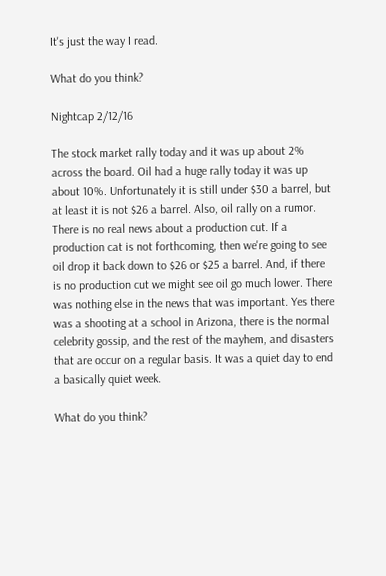It's just the way I read.

What do you think?

Nightcap 2/12/16

The stock market rally today and it was up about 2% across the board. Oil had a huge rally today it was up about 10%. Unfortunately it is still under $30 a barrel, but at least it is not $26 a barrel. Also, oil rally on a rumor. There is no real news about a production cut. If a production cat is not forthcoming, then we're going to see oil drop it back down to $26 or $25 a barrel. And, if there is no production cut we might see oil go much lower. There was nothing else in the news that was important. Yes there was a shooting at a school in Arizona, there is the normal celebrity gossip, and the rest of the mayhem, and disasters that are occur on a regular basis. It was a quiet day to end a basically quiet week.

What do you think?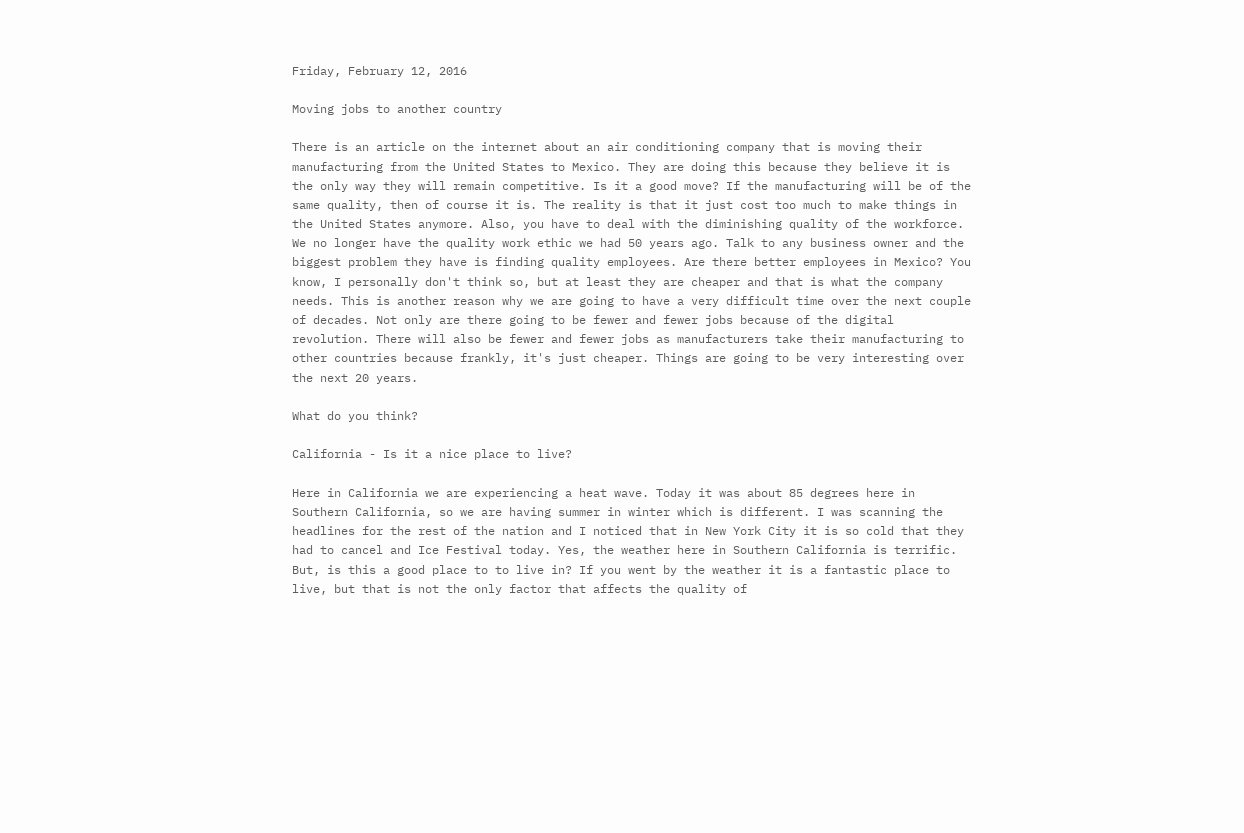Friday, February 12, 2016

Moving jobs to another country

There is an article on the internet about an air conditioning company that is moving their manufacturing from the United States to Mexico. They are doing this because they believe it is the only way they will remain competitive. Is it a good move? If the manufacturing will be of the same quality, then of course it is. The reality is that it just cost too much to make things in the United States anymore. Also, you have to deal with the diminishing quality of the workforce. We no longer have the quality work ethic we had 50 years ago. Talk to any business owner and the biggest problem they have is finding quality employees. Are there better employees in Mexico? You know, I personally don't think so, but at least they are cheaper and that is what the company needs. This is another reason why we are going to have a very difficult time over the next couple of decades. Not only are there going to be fewer and fewer jobs because of the digital revolution. There will also be fewer and fewer jobs as manufacturers take their manufacturing to other countries because frankly, it's just cheaper. Things are going to be very interesting over the next 20 years.

What do you think?

California - Is it a nice place to live?

Here in California we are experiencing a heat wave. Today it was about 85 degrees here in Southern California, so we are having summer in winter which is different. I was scanning the headlines for the rest of the nation and I noticed that in New York City it is so cold that they had to cancel and Ice Festival today. Yes, the weather here in Southern California is terrific. But, is this a good place to to live in? If you went by the weather it is a fantastic place to live, but that is not the only factor that affects the quality of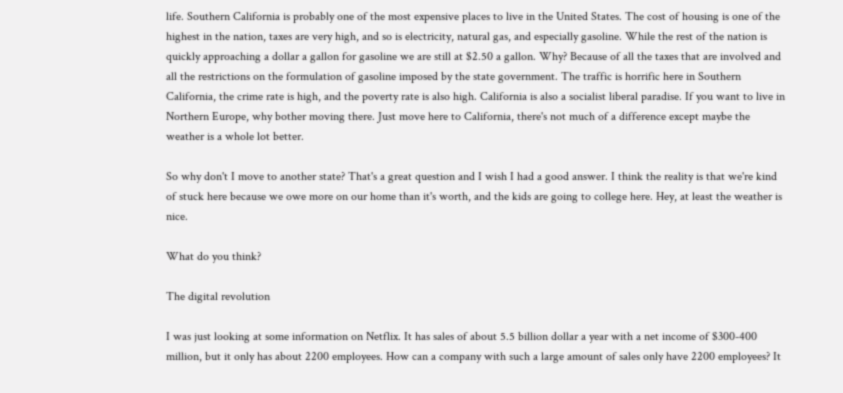life. Southern California is probably one of the most expensive places to live in the United States. The cost of housing is one of the highest in the nation, taxes are very high, and so is electricity, natural gas, and especially gasoline. While the rest of the nation is quickly approaching a dollar a gallon for gasoline we are still at $2.50 a gallon. Why? Because of all the taxes that are involved and all the restrictions on the formulation of gasoline imposed by the state government. The traffic is horrific here in Southern California, the crime rate is high, and the poverty rate is also high. California is also a socialist liberal paradise. If you want to live in Northern Europe, why bother moving there. Just move here to California, there's not much of a difference except maybe the weather is a whole lot better.

So why don't I move to another state? That's a great question and I wish I had a good answer. I think the reality is that we're kind of stuck here because we owe more on our home than it's worth, and the kids are going to college here. Hey, at least the weather is nice.

What do you think?

The digital revolution

I was just looking at some information on Netflix. It has sales of about 5.5 billion dollar a year with a net income of $300-400 million, but it only has about 2200 employees. How can a company with such a large amount of sales only have 2200 employees? It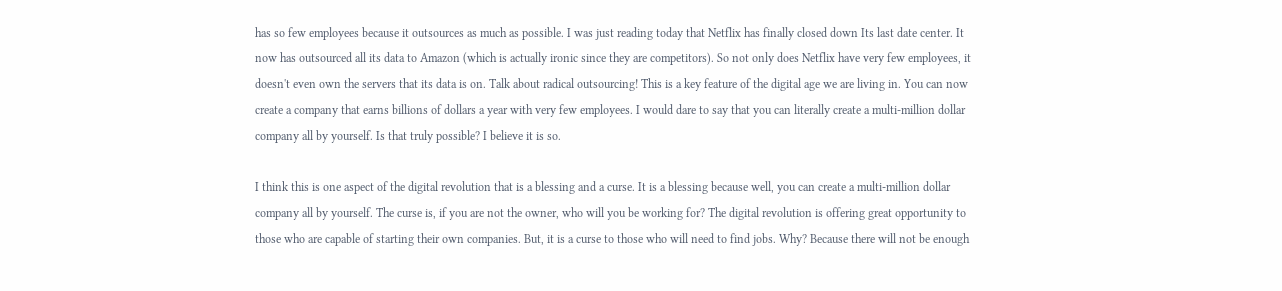has so few employees because it outsources as much as possible. I was just reading today that Netflix has finally closed down Its last date center. It now has outsourced all its data to Amazon (which is actually ironic since they are competitors). So not only does Netflix have very few employees, it doesn't even own the servers that its data is on. Talk about radical outsourcing! This is a key feature of the digital age we are living in. You can now create a company that earns billions of dollars a year with very few employees. I would dare to say that you can literally create a multi-million dollar company all by yourself. Is that truly possible? I believe it is so.

I think this is one aspect of the digital revolution that is a blessing and a curse. It is a blessing because well, you can create a multi-million dollar company all by yourself. The curse is, if you are not the owner, who will you be working for? The digital revolution is offering great opportunity to those who are capable of starting their own companies. But, it is a curse to those who will need to find jobs. Why? Because there will not be enough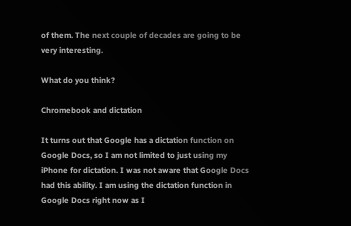of them. The next couple of decades are going to be very interesting.

What do you think?

Chromebook and dictation

It turns out that Google has a dictation function on Google Docs, so I am not limited to just using my iPhone for dictation. I was not aware that Google Docs had this ability. I am using the dictation function in Google Docs right now as I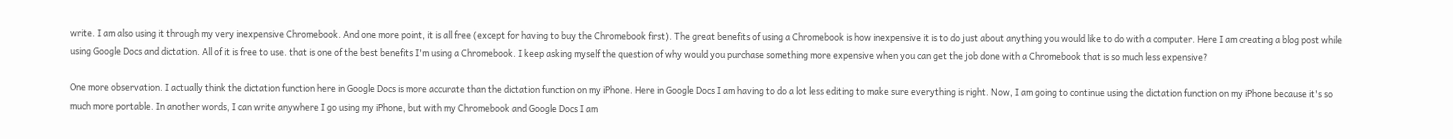write. I am also using it through my very inexpensive Chromebook. And one more point, it is all free (except for having to buy the Chromebook first). The great benefits of using a Chromebook is how inexpensive it is to do just about anything you would like to do with a computer. Here I am creating a blog post while using Google Docs and dictation. All of it is free to use. that is one of the best benefits I'm using a Chromebook. I keep asking myself the question of why would you purchase something more expensive when you can get the job done with a Chromebook that is so much less expensive?

One more observation. I actually think the dictation function here in Google Docs is more accurate than the dictation function on my iPhone. Here in Google Docs I am having to do a lot less editing to make sure everything is right. Now, I am going to continue using the dictation function on my iPhone because it's so much more portable. In another words, I can write anywhere I go using my iPhone, but with my Chromebook and Google Docs I am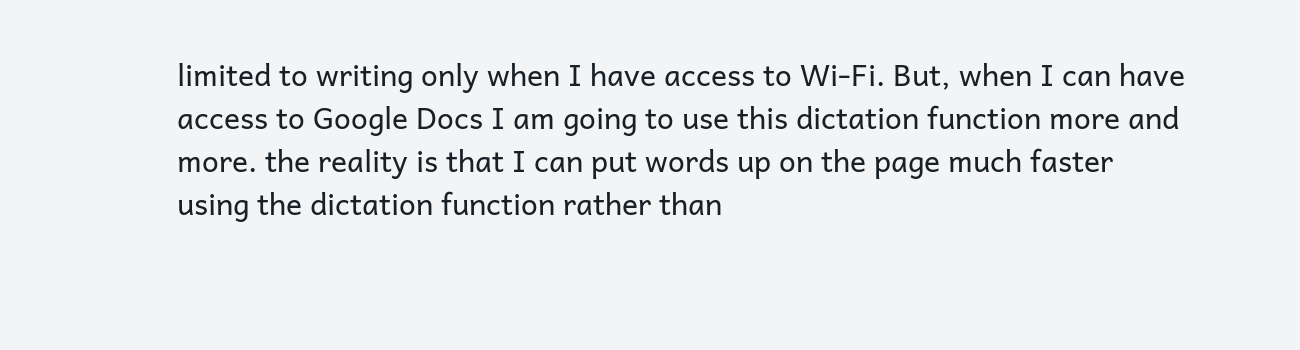limited to writing only when I have access to Wi-Fi. But, when I can have access to Google Docs I am going to use this dictation function more and more. the reality is that I can put words up on the page much faster using the dictation function rather than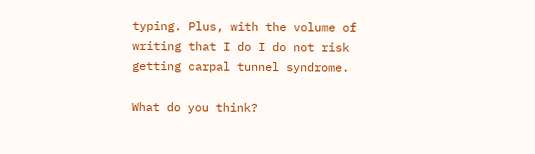typing. Plus, with the volume of writing that I do I do not risk getting carpal tunnel syndrome.

What do you think?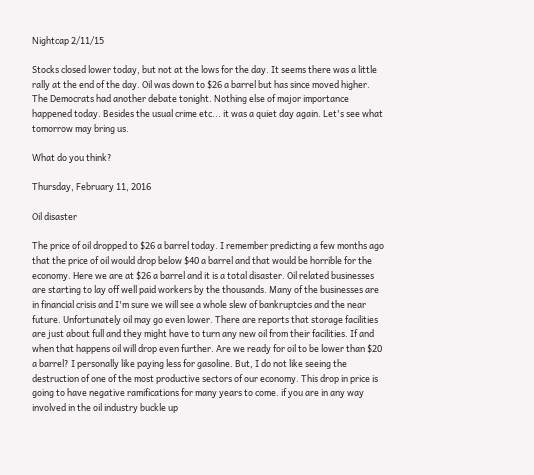Nightcap 2/11/15

Stocks closed lower today, but not at the lows for the day. It seems there was a little rally at the end of the day. Oil was down to $26 a barrel but has since moved higher. The Democrats had another debate tonight. Nothing else of major importance happened today. Besides the usual crime etc... it was a quiet day again. Let's see what tomorrow may bring us.

What do you think?

Thursday, February 11, 2016

Oil disaster

The price of oil dropped to $26 a barrel today. I remember predicting a few months ago that the price of oil would drop below $40 a barrel and that would be horrible for the economy. Here we are at $26 a barrel and it is a total disaster. Oil related businesses are starting to lay off well paid workers by the thousands. Many of the businesses are in financial crisis and I'm sure we will see a whole slew of bankruptcies and the near future. Unfortunately oil may go even lower. There are reports that storage facilities are just about full and they might have to turn any new oil from their facilities. If and when that happens oil will drop even further. Are we ready for oil to be lower than $20 a barrel? I personally like paying less for gasoline. But, I do not like seeing the destruction of one of the most productive sectors of our economy. This drop in price is going to have negative ramifications for many years to come. if you are in any way involved in the oil industry buckle up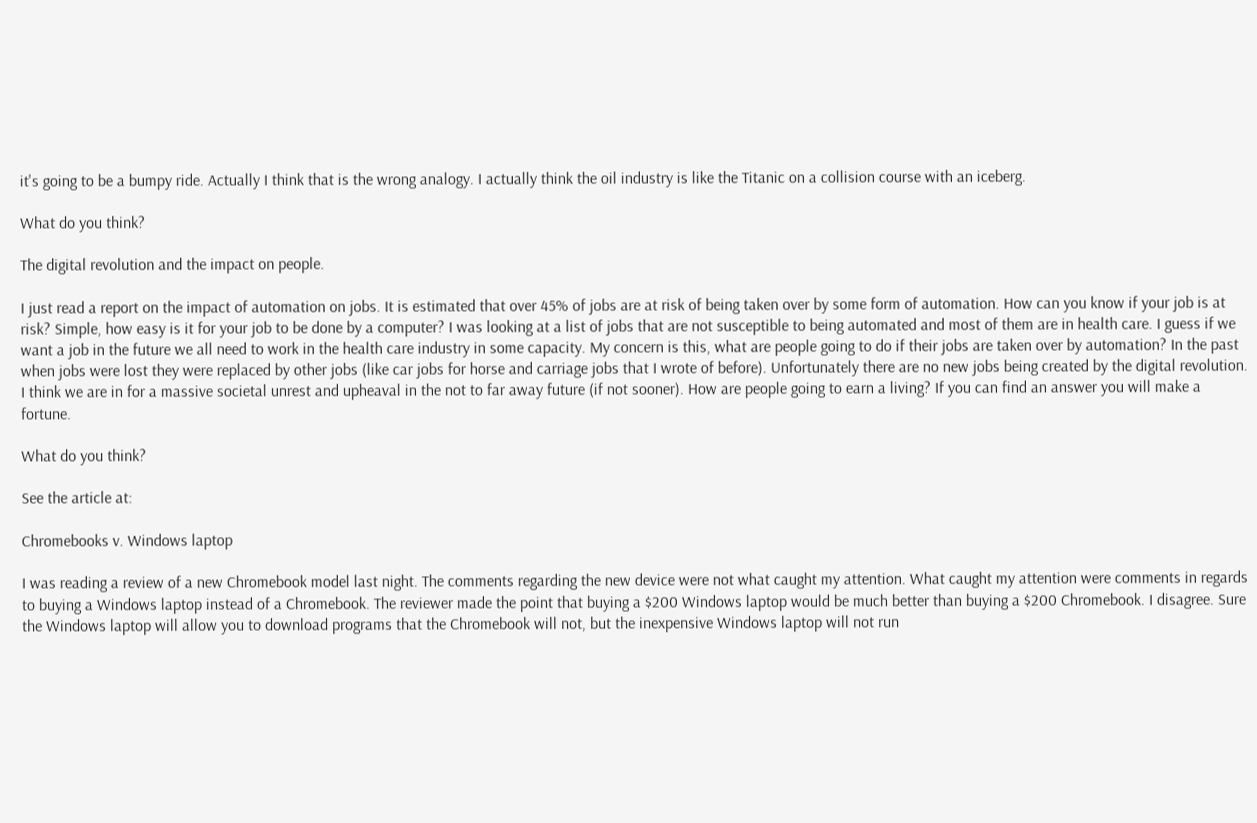it's going to be a bumpy ride. Actually I think that is the wrong analogy. I actually think the oil industry is like the Titanic on a collision course with an iceberg.

What do you think?

The digital revolution and the impact on people.

I just read a report on the impact of automation on jobs. It is estimated that over 45% of jobs are at risk of being taken over by some form of automation. How can you know if your job is at risk? Simple, how easy is it for your job to be done by a computer? I was looking at a list of jobs that are not susceptible to being automated and most of them are in health care. I guess if we want a job in the future we all need to work in the health care industry in some capacity. My concern is this, what are people going to do if their jobs are taken over by automation? In the past when jobs were lost they were replaced by other jobs (like car jobs for horse and carriage jobs that I wrote of before). Unfortunately there are no new jobs being created by the digital revolution. I think we are in for a massive societal unrest and upheaval in the not to far away future (if not sooner). How are people going to earn a living? If you can find an answer you will make a fortune.

What do you think?

See the article at:

Chromebooks v. Windows laptop

I was reading a review of a new Chromebook model last night. The comments regarding the new device were not what caught my attention. What caught my attention were comments in regards to buying a Windows laptop instead of a Chromebook. The reviewer made the point that buying a $200 Windows laptop would be much better than buying a $200 Chromebook. I disagree. Sure the Windows laptop will allow you to download programs that the Chromebook will not, but the inexpensive Windows laptop will not run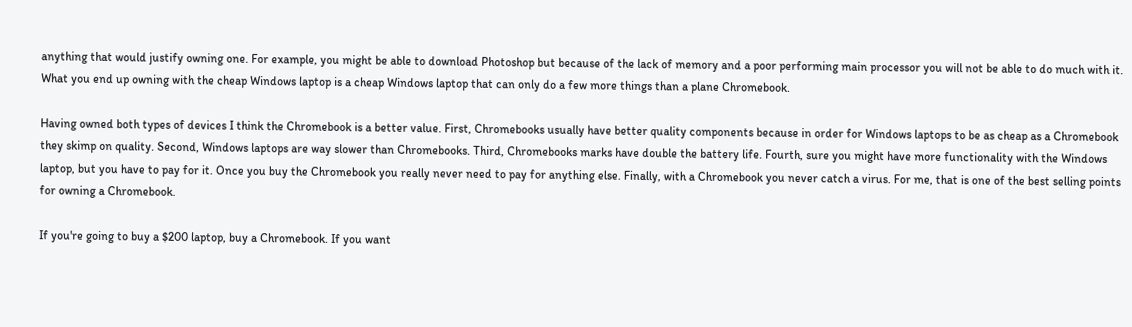anything that would justify owning one. For example, you might be able to download Photoshop but because of the lack of memory and a poor performing main processor you will not be able to do much with it. What you end up owning with the cheap Windows laptop is a cheap Windows laptop that can only do a few more things than a plane Chromebook.

Having owned both types of devices I think the Chromebook is a better value. First, Chromebooks usually have better quality components because in order for Windows laptops to be as cheap as a Chromebook they skimp on quality. Second, Windows laptops are way slower than Chromebooks. Third, Chromebooks marks have double the battery life. Fourth, sure you might have more functionality with the Windows laptop, but you have to pay for it. Once you buy the Chromebook you really never need to pay for anything else. Finally, with a Chromebook you never catch a virus. For me, that is one of the best selling points for owning a Chromebook.

If you're going to buy a $200 laptop, buy a Chromebook. If you want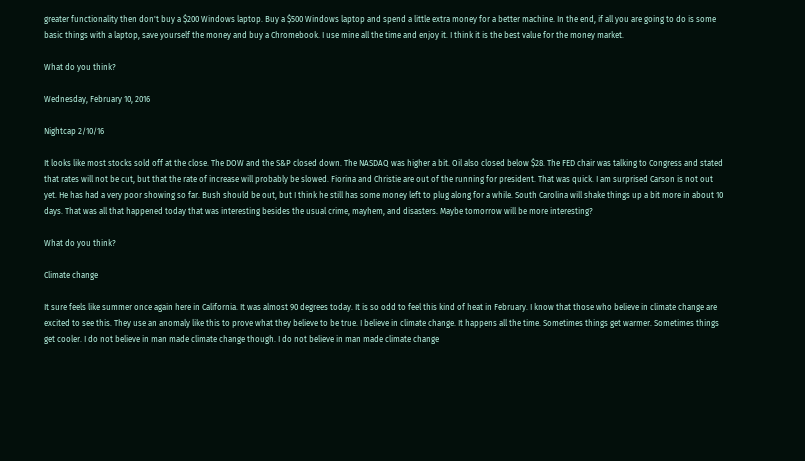greater functionality then don't buy a $200 Windows laptop. Buy a $500 Windows laptop and spend a little extra money for a better machine. In the end, if all you are going to do is some basic things with a laptop, save yourself the money and buy a Chromebook. I use mine all the time and enjoy it. I think it is the best value for the money market.

What do you think?

Wednesday, February 10, 2016

Nightcap 2/10/16

It looks like most stocks sold off at the close. The DOW and the S&P closed down. The NASDAQ was higher a bit. Oil also closed below $28. The FED chair was talking to Congress and stated that rates will not be cut, but that the rate of increase will probably be slowed. Fiorina and Christie are out of the running for president. That was quick. I am surprised Carson is not out yet. He has had a very poor showing so far. Bush should be out, but I think he still has some money left to plug along for a while. South Carolina will shake things up a bit more in about 10 days. That was all that happened today that was interesting besides the usual crime, mayhem, and disasters. Maybe tomorrow will be more interesting?

What do you think?

Climate change

It sure feels like summer once again here in California. It was almost 90 degrees today. It is so odd to feel this kind of heat in February. I know that those who believe in climate change are excited to see this. They use an anomaly like this to prove what they believe to be true. I believe in climate change. It happens all the time. Sometimes things get warmer. Sometimes things get cooler. I do not believe in man made climate change though. I do not believe in man made climate change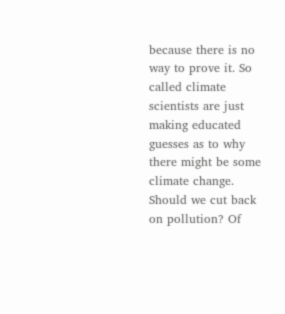because there is no way to prove it. So called climate scientists are just making educated guesses as to why there might be some climate change. Should we cut back on pollution? Of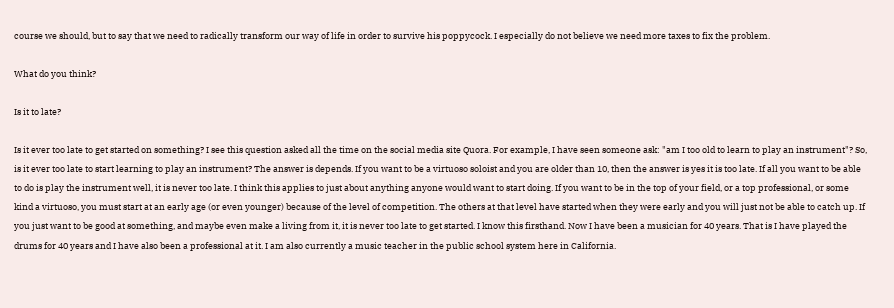course we should, but to say that we need to radically transform our way of life in order to survive his poppycock. I especially do not believe we need more taxes to fix the problem.

What do you think?

Is it to late?

Is it ever too late to get started on something? I see this question asked all the time on the social media site Quora. For example, I have seen someone ask: "am I too old to learn to play an instrument"? So, is it ever too late to start learning to play an instrument? The answer is depends. If you want to be a virtuoso soloist and you are older than 10, then the answer is yes it is too late. If all you want to be able to do is play the instrument well, it is never too late. I think this applies to just about anything anyone would want to start doing. If you want to be in the top of your field, or a top professional, or some kind a virtuoso, you must start at an early age (or even younger) because of the level of competition. The others at that level have started when they were early and you will just not be able to catch up. If you just want to be good at something, and maybe even make a living from it, it is never too late to get started. I know this firsthand. Now I have been a musician for 40 years. That is I have played the drums for 40 years and I have also been a professional at it. I am also currently a music teacher in the public school system here in California.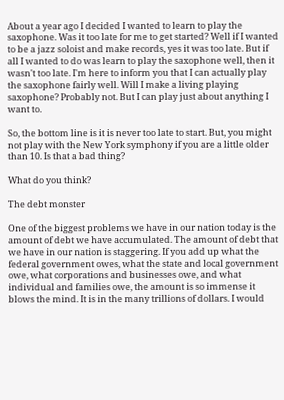About a year ago I decided I wanted to learn to play the saxophone. Was it too late for me to get started? Well if I wanted to be a jazz soloist and make records, yes it was too late. But if all I wanted to do was learn to play the saxophone well, then it wasn't too late. I'm here to inform you that I can actually play the saxophone fairly well. Will I make a living playing saxophone? Probably not. But I can play just about anything I want to.

So, the bottom line is it is never too late to start. But, you might not play with the New York symphony if you are a little older than 10. Is that a bad thing?

What do you think?

The debt monster

One of the biggest problems we have in our nation today is the amount of debt we have accumulated. The amount of debt that we have in our nation is staggering. If you add up what the federal government owes, what the state and local government owe, what corporations and businesses owe, and what individual and families owe, the amount is so immense it blows the mind. It is in the many trillions of dollars. I would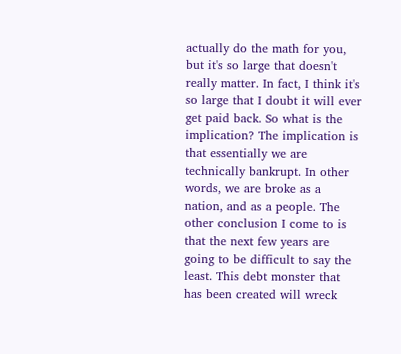actually do the math for you, but it's so large that doesn't really matter. In fact, I think it's so large that I doubt it will ever get paid back. So what is the implication? The implication is that essentially we are technically bankrupt. In other words, we are broke as a nation, and as a people. The other conclusion I come to is that the next few years are going to be difficult to say the least. This debt monster that has been created will wreck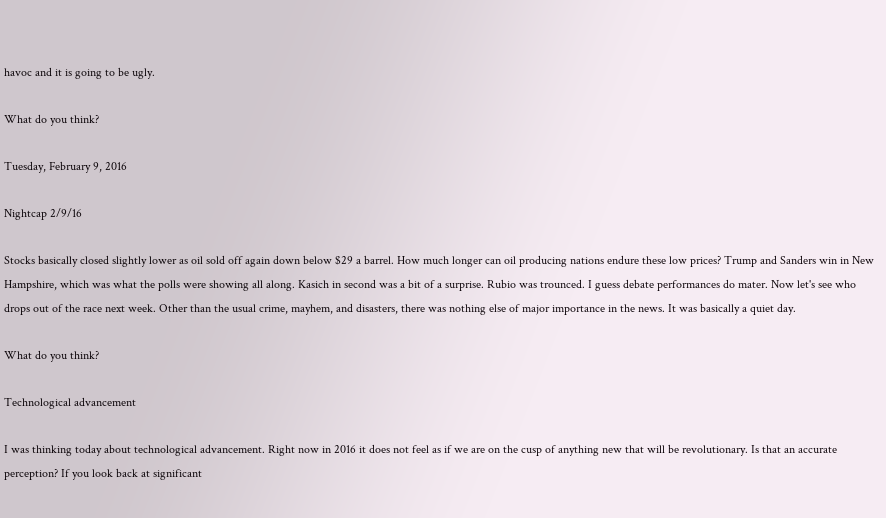havoc and it is going to be ugly.

What do you think?

Tuesday, February 9, 2016

Nightcap 2/9/16

Stocks basically closed slightly lower as oil sold off again down below $29 a barrel. How much longer can oil producing nations endure these low prices? Trump and Sanders win in New Hampshire, which was what the polls were showing all along. Kasich in second was a bit of a surprise. Rubio was trounced. I guess debate performances do mater. Now let's see who drops out of the race next week. Other than the usual crime, mayhem, and disasters, there was nothing else of major importance in the news. It was basically a quiet day.

What do you think?

Technological advancement

I was thinking today about technological advancement. Right now in 2016 it does not feel as if we are on the cusp of anything new that will be revolutionary. Is that an accurate perception? If you look back at significant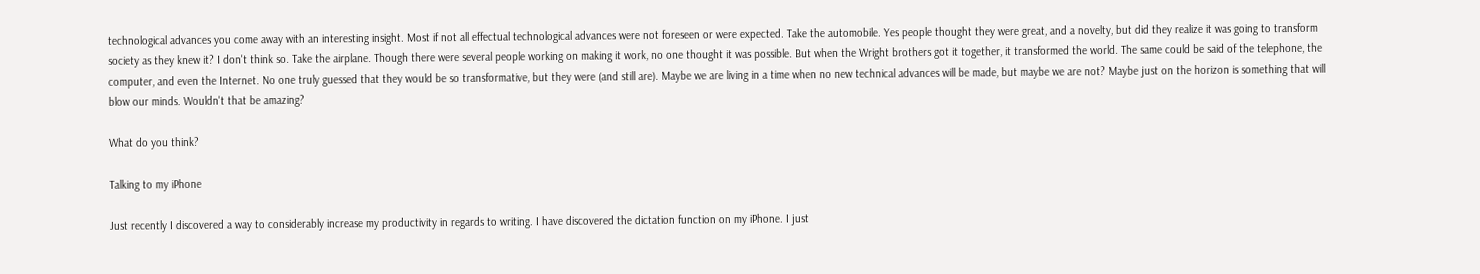technological advances you come away with an interesting insight. Most if not all effectual technological advances were not foreseen or were expected. Take the automobile. Yes people thought they were great, and a novelty, but did they realize it was going to transform society as they knew it? I don't think so. Take the airplane. Though there were several people working on making it work, no one thought it was possible. But when the Wright brothers got it together, it transformed the world. The same could be said of the telephone, the computer, and even the Internet. No one truly guessed that they would be so transformative, but they were (and still are). Maybe we are living in a time when no new technical advances will be made, but maybe we are not? Maybe just on the horizon is something that will blow our minds. Wouldn't that be amazing?

What do you think?

Talking to my iPhone

Just recently I discovered a way to considerably increase my productivity in regards to writing. I have discovered the dictation function on my iPhone. I just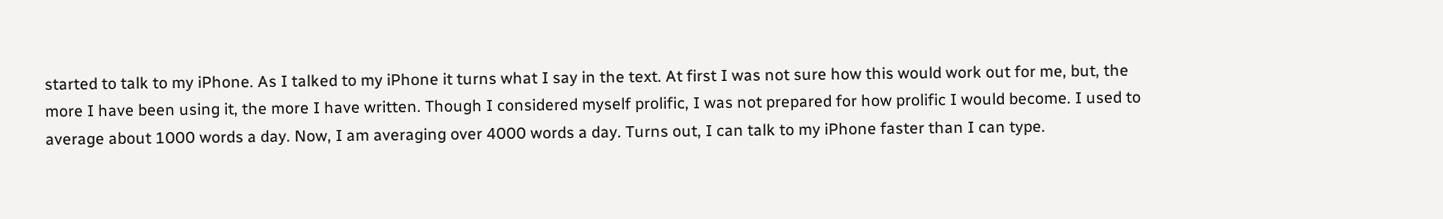started to talk to my iPhone. As I talked to my iPhone it turns what I say in the text. At first I was not sure how this would work out for me, but, the more I have been using it, the more I have written. Though I considered myself prolific, I was not prepared for how prolific I would become. I used to average about 1000 words a day. Now, I am averaging over 4000 words a day. Turns out, I can talk to my iPhone faster than I can type.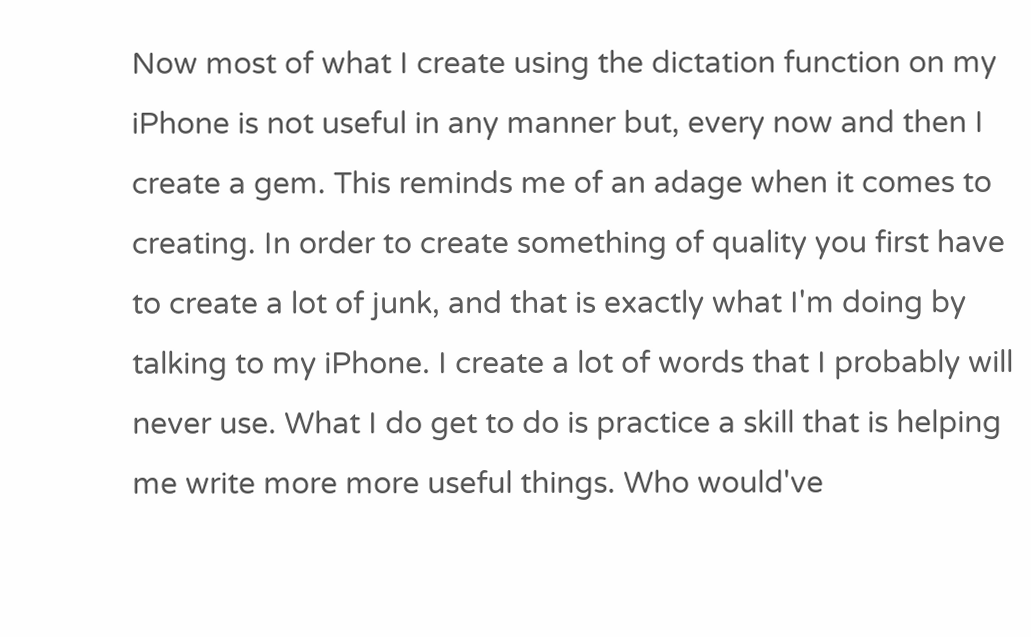Now most of what I create using the dictation function on my iPhone is not useful in any manner but, every now and then I create a gem. This reminds me of an adage when it comes to creating. In order to create something of quality you first have to create a lot of junk, and that is exactly what I'm doing by talking to my iPhone. I create a lot of words that I probably will never use. What I do get to do is practice a skill that is helping me write more more useful things. Who would've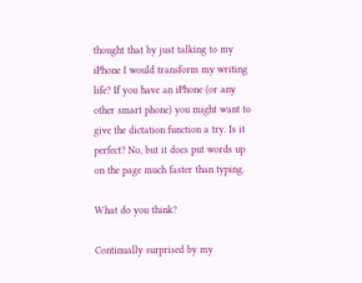thought that by just talking to my iPhone I would transform my writing life? If you have an iPhone (or any other smart phone) you might want to give the dictation function a try. Is it perfect? No, but it does put words up on the page much faster than typing.

What do you think?

Continually surprised by my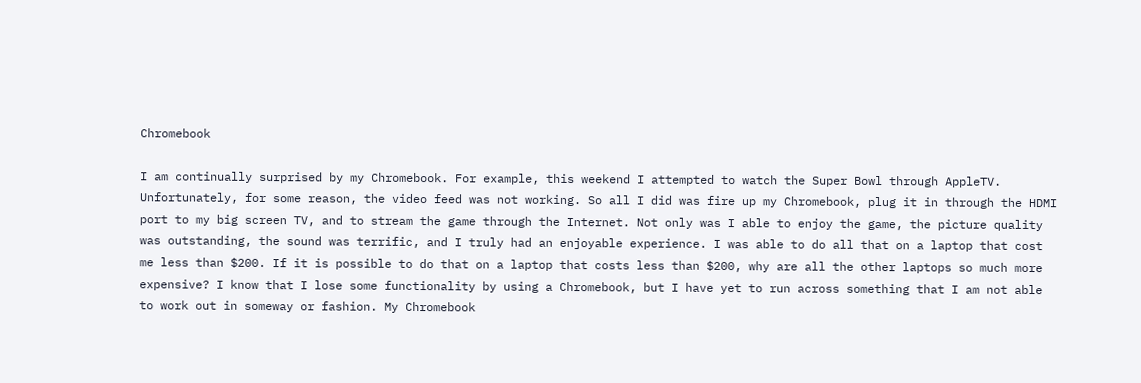Chromebook

I am continually surprised by my Chromebook. For example, this weekend I attempted to watch the Super Bowl through AppleTV. Unfortunately, for some reason, the video feed was not working. So all I did was fire up my Chromebook, plug it in through the HDMI port to my big screen TV, and to stream the game through the Internet. Not only was I able to enjoy the game, the picture quality was outstanding, the sound was terrific, and I truly had an enjoyable experience. I was able to do all that on a laptop that cost me less than $200. If it is possible to do that on a laptop that costs less than $200, why are all the other laptops so much more expensive? I know that I lose some functionality by using a Chromebook, but I have yet to run across something that I am not able to work out in someway or fashion. My Chromebook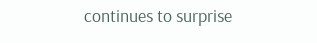continues to surprise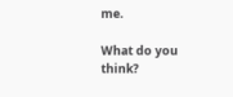me.

What do you think?